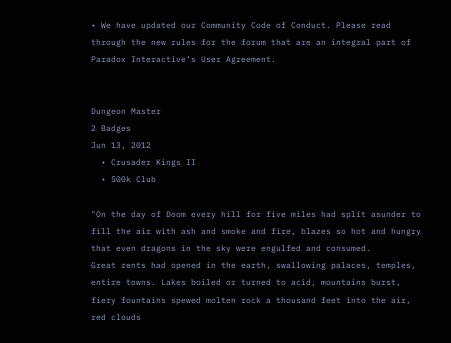• We have updated our Community Code of Conduct. Please read through the new rules for the forum that are an integral part of Paradox Interactive’s User Agreement.


Dungeon Master
2 Badges
Jun 13, 2012
  • Crusader Kings II
  • 500k Club

"On the day of Doom every hill for five miles had split asunder to fill the air with ash and smoke and fire, blazes so hot and hungry that even dragons in the sky were engulfed and consumed.
Great rents had opened in the earth, swallowing palaces, temples, entire towns. Lakes boiled or turned to acid, mountains burst, fiery fountains spewed molten rock a thousand feet into the air, red clouds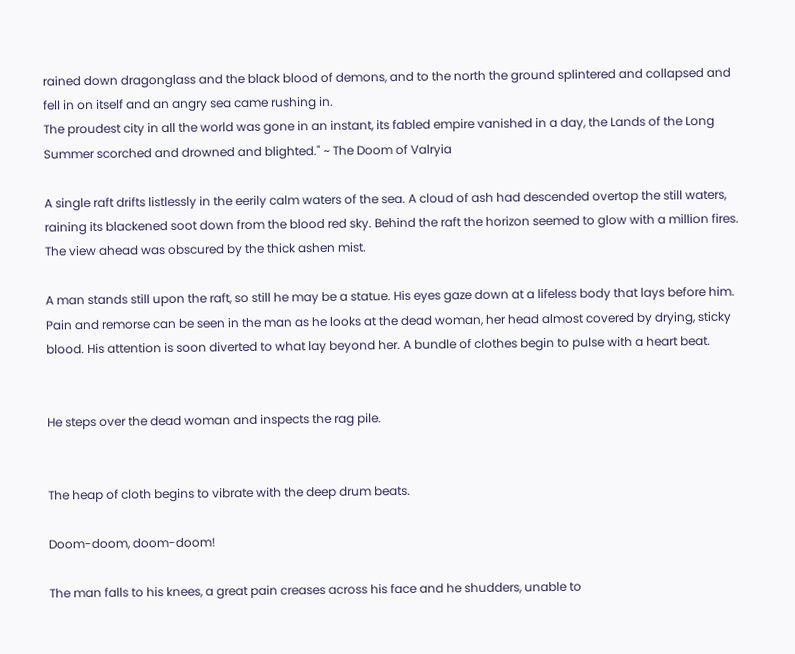rained down dragonglass and the black blood of demons, and to the north the ground splintered and collapsed and fell in on itself and an angry sea came rushing in.
The proudest city in all the world was gone in an instant, its fabled empire vanished in a day, the Lands of the Long Summer scorched and drowned and blighted." ~ The Doom of Valryia

A single raft drifts listlessly in the eerily calm waters of the sea. A cloud of ash had descended overtop the still waters, raining its blackened soot down from the blood red sky. Behind the raft the horizon seemed to glow with a million fires. The view ahead was obscured by the thick ashen mist.

A man stands still upon the raft, so still he may be a statue. His eyes gaze down at a lifeless body that lays before him. Pain and remorse can be seen in the man as he looks at the dead woman, her head almost covered by drying, sticky blood. His attention is soon diverted to what lay beyond her. A bundle of clothes begin to pulse with a heart beat.


He steps over the dead woman and inspects the rag pile.


The heap of cloth begins to vibrate with the deep drum beats.

Doom-doom, doom-doom!

The man falls to his knees, a great pain creases across his face and he shudders, unable to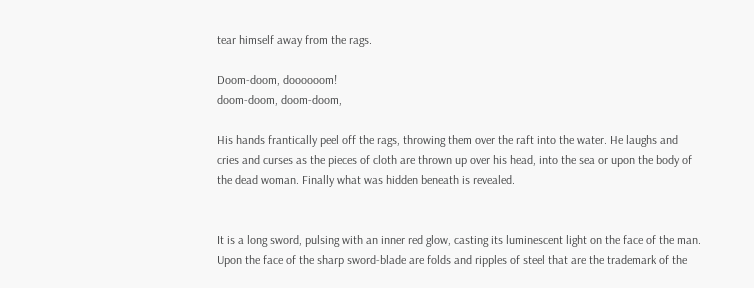tear himself away from the rags.

Doom-doom, doooooom!
doom-doom, doom-doom,

His hands frantically peel off the rags, throwing them over the raft into the water. He laughs and cries and curses as the pieces of cloth are thrown up over his head, into the sea or upon the body of the dead woman. Finally what was hidden beneath is revealed.


It is a long sword, pulsing with an inner red glow, casting its luminescent light on the face of the man. Upon the face of the sharp sword-blade are folds and ripples of steel that are the trademark of the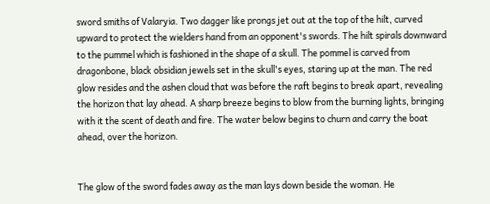sword smiths of Valaryia. Two dagger like prongs jet out at the top of the hilt, curved upward to protect the wielders hand from an opponent's swords. The hilt spirals downward to the pummel which is fashioned in the shape of a skull. The pommel is carved from dragonbone, black obsidian jewels set in the skull's eyes, staring up at the man. The red glow resides and the ashen cloud that was before the raft begins to break apart, revealing the horizon that lay ahead. A sharp breeze begins to blow from the burning lights, bringing with it the scent of death and fire. The water below begins to churn and carry the boat ahead, over the horizon.


The glow of the sword fades away as the man lays down beside the woman. He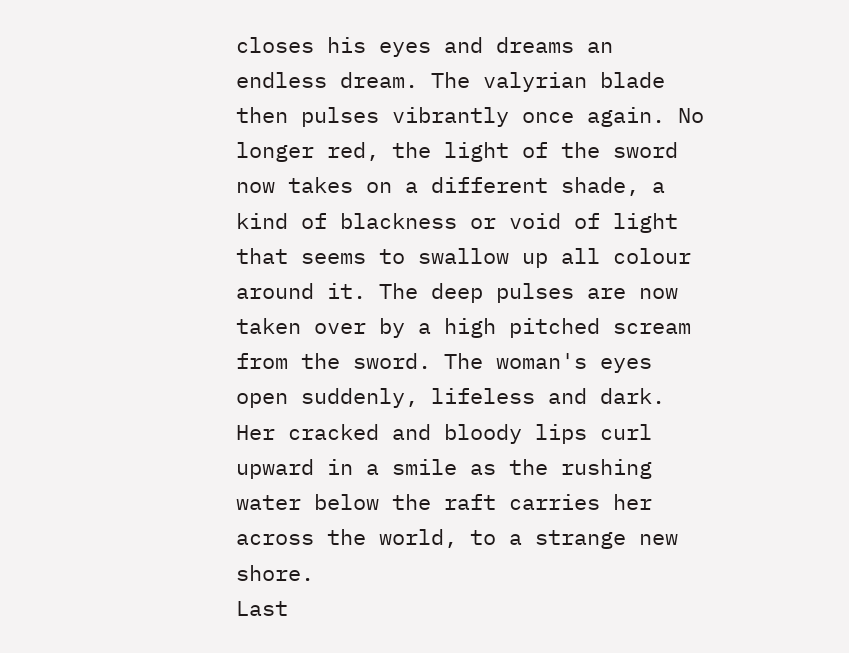closes his eyes and dreams an endless dream. The valyrian blade then pulses vibrantly once again. No longer red, the light of the sword now takes on a different shade, a kind of blackness or void of light that seems to swallow up all colour around it. The deep pulses are now taken over by a high pitched scream from the sword. The woman's eyes open suddenly, lifeless and dark. Her cracked and bloody lips curl upward in a smile as the rushing water below the raft carries her across the world, to a strange new shore.
Last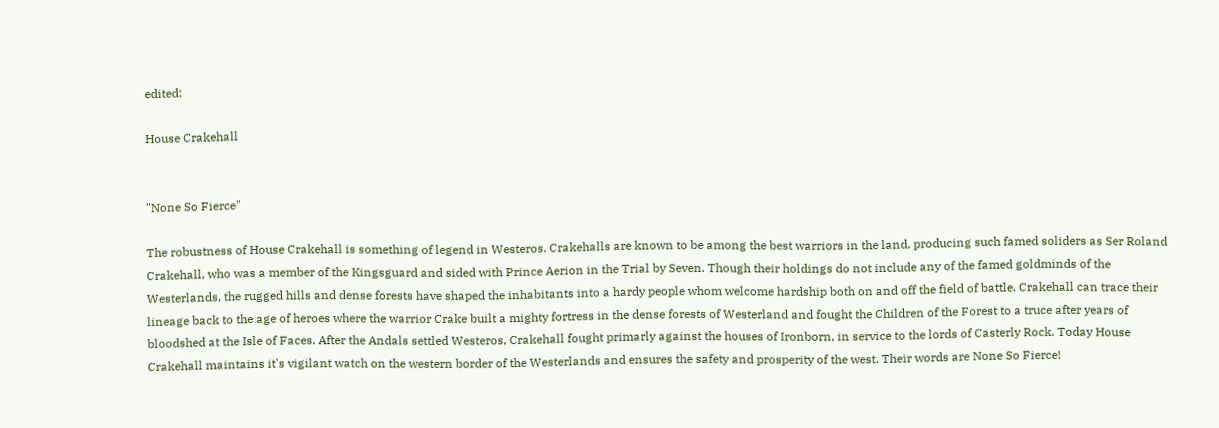edited:

House Crakehall


"None So Fierce"

The robustness of House Crakehall is something of legend in Westeros. Crakehalls are known to be among the best warriors in the land, producing such famed soliders as Ser Roland Crakehall, who was a member of the Kingsguard and sided with Prince Aerion in the Trial by Seven. Though their holdings do not include any of the famed goldminds of the Westerlands, the rugged hills and dense forests have shaped the inhabitants into a hardy people whom welcome hardship both on and off the field of battle. Crakehall can trace their lineage back to the age of heroes where the warrior Crake built a mighty fortress in the dense forests of Westerland and fought the Children of the Forest to a truce after years of bloodshed at the Isle of Faces. After the Andals settled Westeros, Crakehall fought primarly against the houses of Ironborn, in service to the lords of Casterly Rock. Today House Crakehall maintains it's vigilant watch on the western border of the Westerlands and ensures the safety and prosperity of the west. Their words are None So Fierce!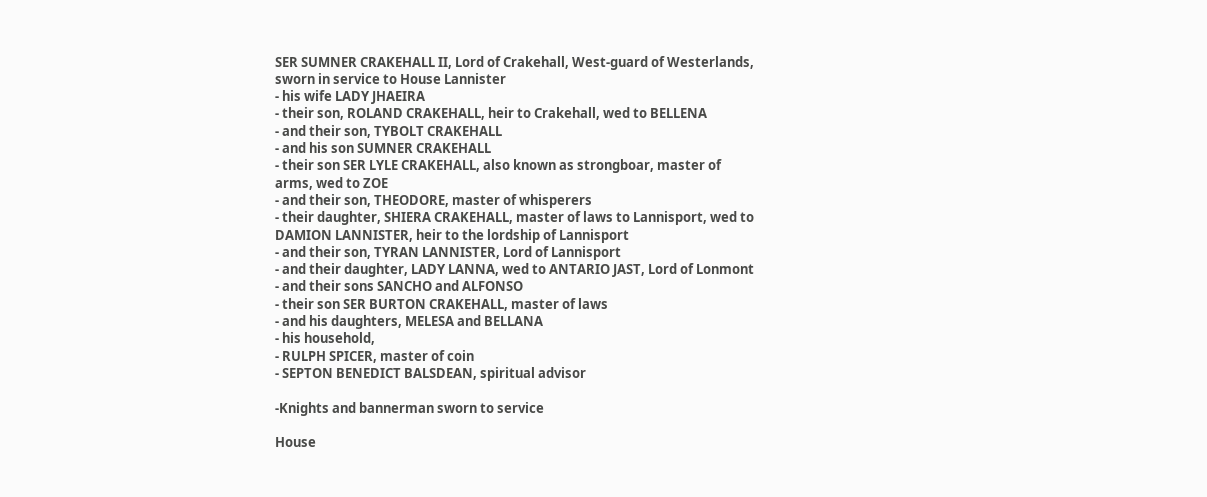SER SUMNER CRAKEHALL II, Lord of Crakehall, West-guard of Westerlands, sworn in service to House Lannister
- his wife LADY JHAEIRA
- their son, ROLAND CRAKEHALL, heir to Crakehall, wed to BELLENA
- and their son, TYBOLT CRAKEHALL
- and his son SUMNER CRAKEHALL
- their son SER LYLE CRAKEHALL, also known as strongboar, master of arms, wed to ZOE
- and their son, THEODORE, master of whisperers
- their daughter, SHIERA CRAKEHALL, master of laws to Lannisport, wed to DAMION LANNISTER, heir to the lordship of Lannisport
- and their son, TYRAN LANNISTER, Lord of Lannisport
- and their daughter, LADY LANNA, wed to ANTARIO JAST, Lord of Lonmont
- and their sons SANCHO and ALFONSO
- their son SER BURTON CRAKEHALL, master of laws
- and his daughters, MELESA and BELLANA
- his household,
- RULPH SPICER, master of coin
- SEPTON BENEDICT BALSDEAN, spiritual advisor

-Knights and bannerman sworn to service

House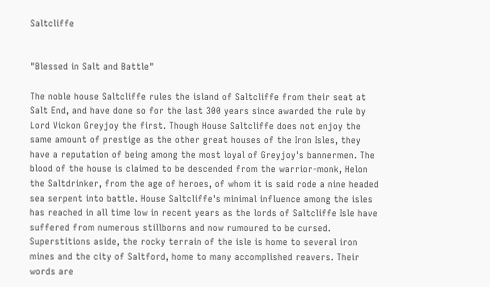Saltcliffe


"Blessed in Salt and Battle"

The noble house Saltcliffe rules the island of Saltcliffe from their seat at Salt End, and have done so for the last 300 years since awarded the rule by Lord Vickon Greyjoy the first. Though House Saltcliffe does not enjoy the same amount of prestige as the other great houses of the Iron Isles, they have a reputation of being among the most loyal of Greyjoy's bannermen. The blood of the house is claimed to be descended from the warrior-monk, Helon the Saltdrinker, from the age of heroes, of whom it is said rode a nine headed sea serpent into battle. House Saltcliffe's minimal influence among the isles has reached in all time low in recent years as the lords of Saltcliffe Isle have suffered from numerous stillborns and now rumoured to be cursed. Superstitions aside, the rocky terrain of the isle is home to several iron mines and the city of Saltford, home to many accomplished reavers. Their words are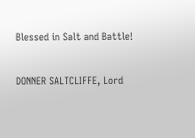Blessed in Salt and Battle!

DONNER SALTCLIFFE, Lord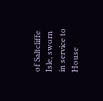of Saltcliffe Isle, sworn in service to House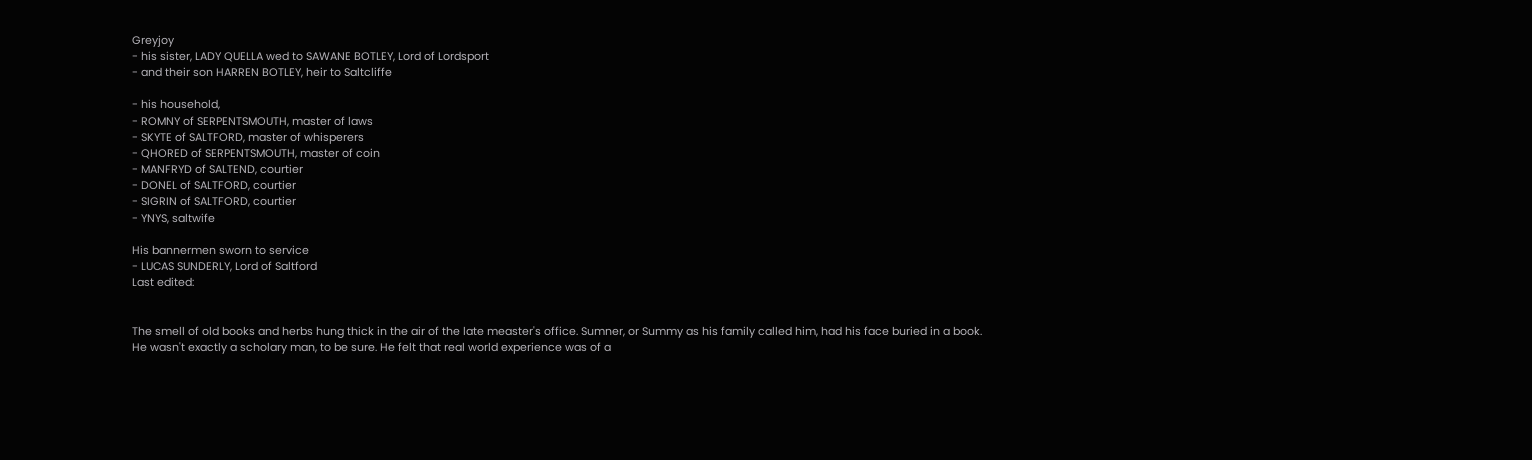Greyjoy
- his sister, LADY QUELLA wed to SAWANE BOTLEY, Lord of Lordsport
- and their son HARREN BOTLEY, heir to Saltcliffe

- his household,
- ROMNY of SERPENTSMOUTH, master of laws
- SKYTE of SALTFORD, master of whisperers
- QHORED of SERPENTSMOUTH, master of coin
- MANFRYD of SALTEND, courtier
- DONEL of SALTFORD, courtier
- SIGRIN of SALTFORD, courtier
- YNYS, saltwife

His bannermen sworn to service
- LUCAS SUNDERLY, Lord of Saltford
Last edited:


The smell of old books and herbs hung thick in the air of the late measter's office. Sumner, or Summy as his family called him, had his face buried in a book. He wasn't exactly a scholary man, to be sure. He felt that real world experience was of a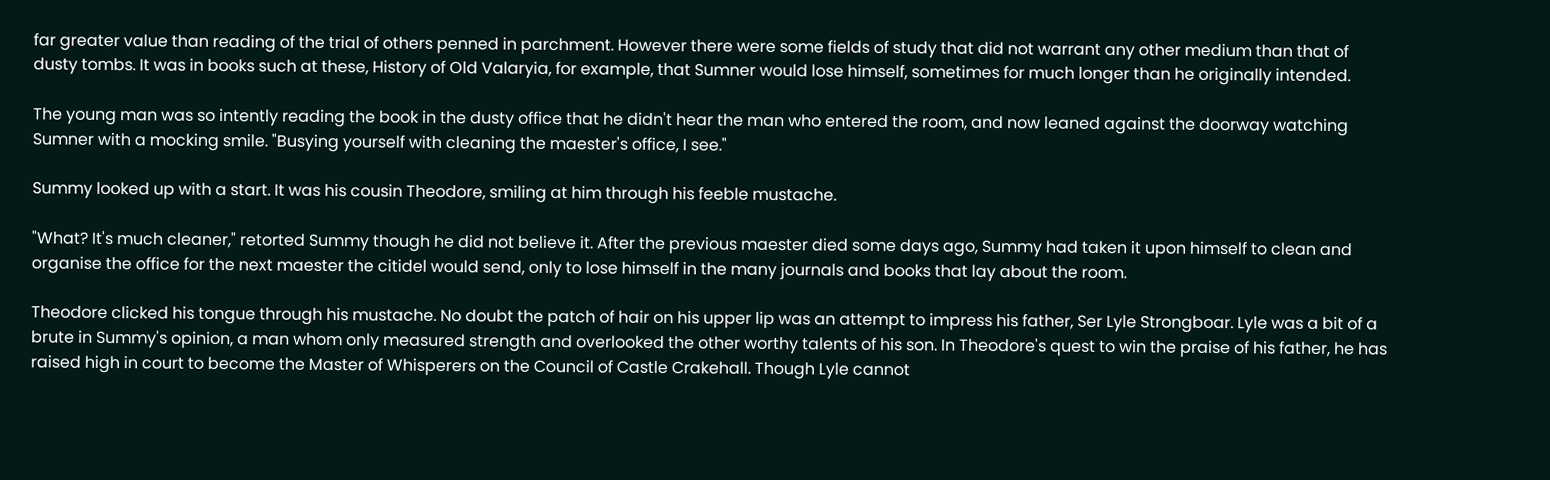far greater value than reading of the trial of others penned in parchment. However there were some fields of study that did not warrant any other medium than that of dusty tombs. It was in books such at these, History of Old Valaryia, for example, that Sumner would lose himself, sometimes for much longer than he originally intended.

The young man was so intently reading the book in the dusty office that he didn't hear the man who entered the room, and now leaned against the doorway watching Sumner with a mocking smile. "Busying yourself with cleaning the maester's office, I see."

Summy looked up with a start. It was his cousin Theodore, smiling at him through his feeble mustache.

"What? It's much cleaner," retorted Summy though he did not believe it. After the previous maester died some days ago, Summy had taken it upon himself to clean and organise the office for the next maester the citidel would send, only to lose himself in the many journals and books that lay about the room.

Theodore clicked his tongue through his mustache. No doubt the patch of hair on his upper lip was an attempt to impress his father, Ser Lyle Strongboar. Lyle was a bit of a brute in Summy's opinion, a man whom only measured strength and overlooked the other worthy talents of his son. In Theodore's quest to win the praise of his father, he has raised high in court to become the Master of Whisperers on the Council of Castle Crakehall. Though Lyle cannot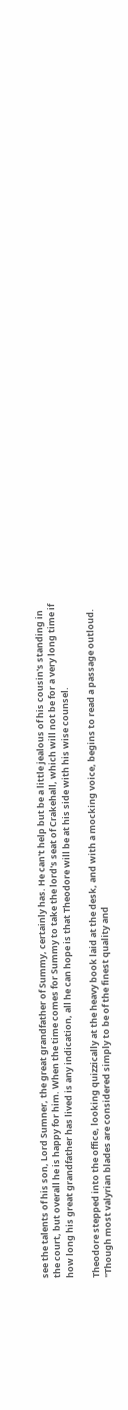see the talents of his son, Lord Sumner, the great grandfather of Summy, certainly has. He can't help but be a little jealous of his cousin's standing in the court, but overall he is happy for him. When the time comes for Summy to take the lord's seat of Crakehall, which will not be for a very long time if how long his great grandfather has lived is any indication, all he can hope is that Theodore will be at his side with his wise counsel.

Theodore stepped into the office, looking quizzically at the heavy book laid at the desk, and with a mocking voice, begins to read a passage outloud. "Though most valyrian blades are considered simply to be of the finest quality and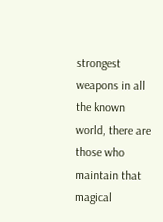strongest weapons in all the known world, there are those who maintain that magical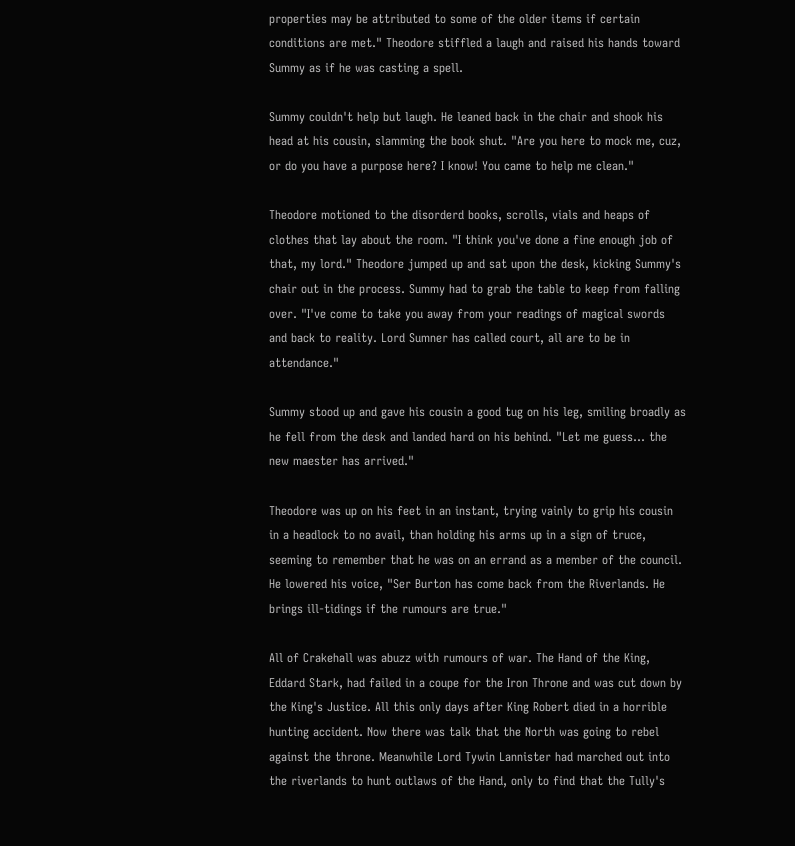properties may be attributed to some of the older items if certain conditions are met." Theodore stiffled a laugh and raised his hands toward Summy as if he was casting a spell.

Summy couldn't help but laugh. He leaned back in the chair and shook his head at his cousin, slamming the book shut. "Are you here to mock me, cuz, or do you have a purpose here? I know! You came to help me clean."

Theodore motioned to the disorderd books, scrolls, vials and heaps of clothes that lay about the room. "I think you've done a fine enough job of that, my lord." Theodore jumped up and sat upon the desk, kicking Summy's chair out in the process. Summy had to grab the table to keep from falling over. "I've come to take you away from your readings of magical swords and back to reality. Lord Sumner has called court, all are to be in attendance."

Summy stood up and gave his cousin a good tug on his leg, smiling broadly as he fell from the desk and landed hard on his behind. "Let me guess... the new maester has arrived."

Theodore was up on his feet in an instant, trying vainly to grip his cousin in a headlock to no avail, than holding his arms up in a sign of truce, seeming to remember that he was on an errand as a member of the council. He lowered his voice, "Ser Burton has come back from the Riverlands. He brings ill-tidings if the rumours are true."

All of Crakehall was abuzz with rumours of war. The Hand of the King, Eddard Stark, had failed in a coupe for the Iron Throne and was cut down by the King's Justice. All this only days after King Robert died in a horrible hunting accident. Now there was talk that the North was going to rebel against the throne. Meanwhile Lord Tywin Lannister had marched out into the riverlands to hunt outlaws of the Hand, only to find that the Tully's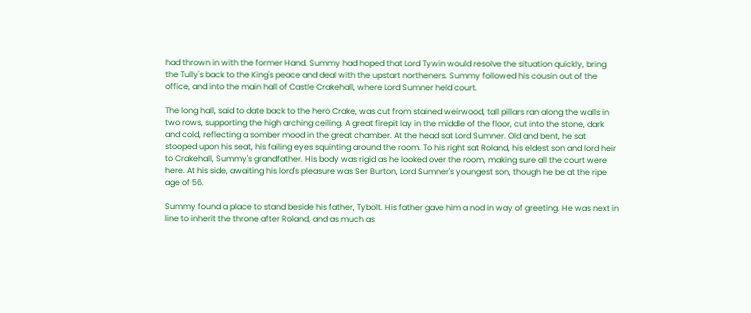had thrown in with the former Hand. Summy had hoped that Lord Tywin would resolve the situation quickly, bring the Tully's back to the King's peace and deal with the upstart northeners. Summy followed his cousin out of the office, and into the main hall of Castle Crakehall, where Lord Sumner held court.

The long hall, said to date back to the hero Crake, was cut from stained weirwood, tall pillars ran along the walls in two rows, supporting the high arching ceiling. A great firepit lay in the middle of the floor, cut into the stone, dark and cold, reflecting a somber mood in the great chamber. At the head sat Lord Sumner. Old and bent, he sat stooped upon his seat, his failing eyes squinting around the room. To his right sat Roland, his eldest son and lord heir to Crakehall, Summy's grandfather. His body was rigid as he looked over the room, making sure all the court were here. At his side, awaiting his lord's pleasure was Ser Burton, Lord Sumner's youngest son, though he be at the ripe age of 56.

Summy found a place to stand beside his father, Tybolt. His father gave him a nod in way of greeting. He was next in line to inherit the throne after Roland, and as much as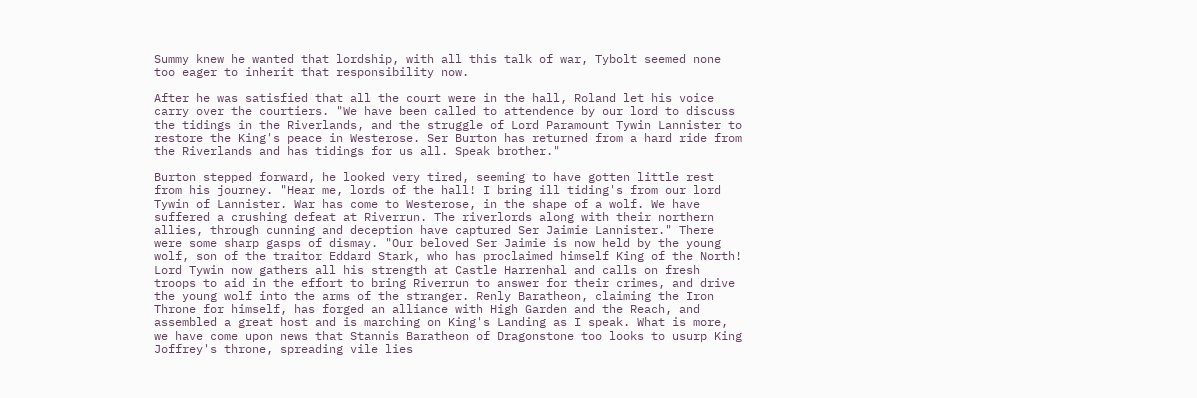Summy knew he wanted that lordship, with all this talk of war, Tybolt seemed none too eager to inherit that responsibility now.

After he was satisfied that all the court were in the hall, Roland let his voice carry over the courtiers. "We have been called to attendence by our lord to discuss the tidings in the Riverlands, and the struggle of Lord Paramount Tywin Lannister to restore the King's peace in Westerose. Ser Burton has returned from a hard ride from the Riverlands and has tidings for us all. Speak brother."

Burton stepped forward, he looked very tired, seeming to have gotten little rest from his journey. "Hear me, lords of the hall! I bring ill tiding's from our lord Tywin of Lannister. War has come to Westerose, in the shape of a wolf. We have suffered a crushing defeat at Riverrun. The riverlords along with their northern allies, through cunning and deception have captured Ser Jaimie Lannister." There were some sharp gasps of dismay. "Our beloved Ser Jaimie is now held by the young wolf, son of the traitor Eddard Stark, who has proclaimed himself King of the North! Lord Tywin now gathers all his strength at Castle Harrenhal and calls on fresh troops to aid in the effort to bring Riverrun to answer for their crimes, and drive the young wolf into the arms of the stranger. Renly Baratheon, claiming the Iron Throne for himself, has forged an alliance with High Garden and the Reach, and assembled a great host and is marching on King's Landing as I speak. What is more, we have come upon news that Stannis Baratheon of Dragonstone too looks to usurp King Joffrey's throne, spreading vile lies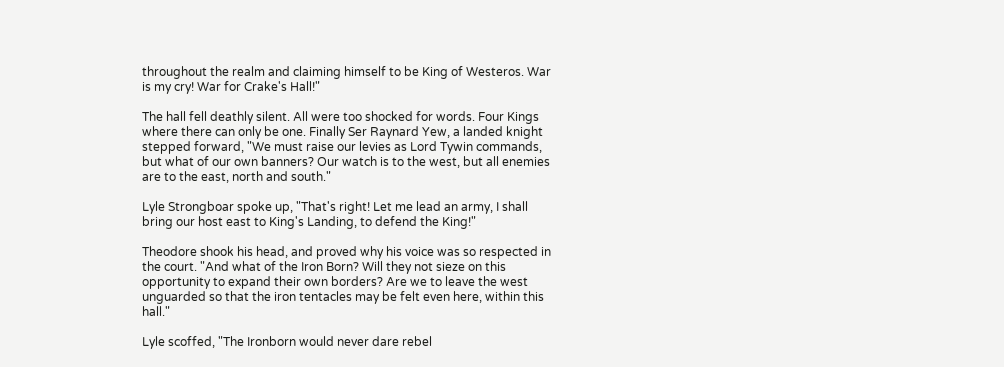throughout the realm and claiming himself to be King of Westeros. War is my cry! War for Crake's Hall!"

The hall fell deathly silent. All were too shocked for words. Four Kings where there can only be one. Finally Ser Raynard Yew, a landed knight stepped forward, "We must raise our levies as Lord Tywin commands, but what of our own banners? Our watch is to the west, but all enemies are to the east, north and south."

Lyle Strongboar spoke up, "That's right! Let me lead an army, I shall bring our host east to King's Landing, to defend the King!"

Theodore shook his head, and proved why his voice was so respected in the court. "And what of the Iron Born? Will they not sieze on this opportunity to expand their own borders? Are we to leave the west unguarded so that the iron tentacles may be felt even here, within this hall."

Lyle scoffed, "The Ironborn would never dare rebel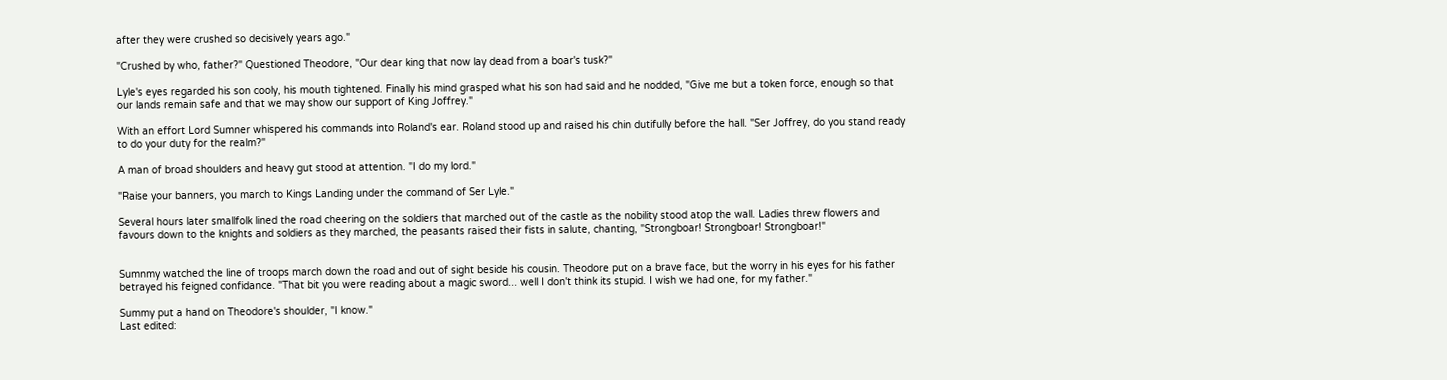after they were crushed so decisively years ago."

"Crushed by who, father?" Questioned Theodore, "Our dear king that now lay dead from a boar's tusk?"

Lyle's eyes regarded his son cooly, his mouth tightened. Finally his mind grasped what his son had said and he nodded, "Give me but a token force, enough so that our lands remain safe and that we may show our support of King Joffrey."

With an effort Lord Sumner whispered his commands into Roland's ear. Roland stood up and raised his chin dutifully before the hall. "Ser Joffrey, do you stand ready to do your duty for the realm?"

A man of broad shoulders and heavy gut stood at attention. "I do my lord."

"Raise your banners, you march to Kings Landing under the command of Ser Lyle."

Several hours later smallfolk lined the road cheering on the soldiers that marched out of the castle as the nobility stood atop the wall. Ladies threw flowers and favours down to the knights and soldiers as they marched, the peasants raised their fists in salute, chanting, "Strongboar! Strongboar! Strongboar!"


Sumnmy watched the line of troops march down the road and out of sight beside his cousin. Theodore put on a brave face, but the worry in his eyes for his father betrayed his feigned confidance. "That bit you were reading about a magic sword... well I don't think its stupid. I wish we had one, for my father."

Summy put a hand on Theodore's shoulder, "I know."
Last edited: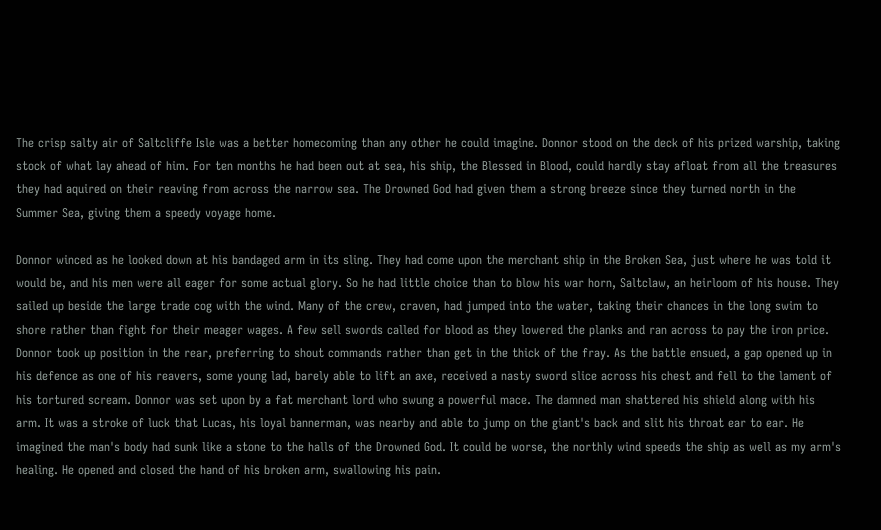The crisp salty air of Saltcliffe Isle was a better homecoming than any other he could imagine. Donnor stood on the deck of his prized warship, taking stock of what lay ahead of him. For ten months he had been out at sea, his ship, the Blessed in Blood, could hardly stay afloat from all the treasures they had aquired on their reaving from across the narrow sea. The Drowned God had given them a strong breeze since they turned north in the Summer Sea, giving them a speedy voyage home.

Donnor winced as he looked down at his bandaged arm in its sling. They had come upon the merchant ship in the Broken Sea, just where he was told it would be, and his men were all eager for some actual glory. So he had little choice than to blow his war horn, Saltclaw, an heirloom of his house. They sailed up beside the large trade cog with the wind. Many of the crew, craven, had jumped into the water, taking their chances in the long swim to shore rather than fight for their meager wages. A few sell swords called for blood as they lowered the planks and ran across to pay the iron price. Donnor took up position in the rear, preferring to shout commands rather than get in the thick of the fray. As the battle ensued, a gap opened up in his defence as one of his reavers, some young lad, barely able to lift an axe, received a nasty sword slice across his chest and fell to the lament of his tortured scream. Donnor was set upon by a fat merchant lord who swung a powerful mace. The damned man shattered his shield along with his arm. It was a stroke of luck that Lucas, his loyal bannerman, was nearby and able to jump on the giant's back and slit his throat ear to ear. He imagined the man's body had sunk like a stone to the halls of the Drowned God. It could be worse, the northly wind speeds the ship as well as my arm's healing. He opened and closed the hand of his broken arm, swallowing his pain.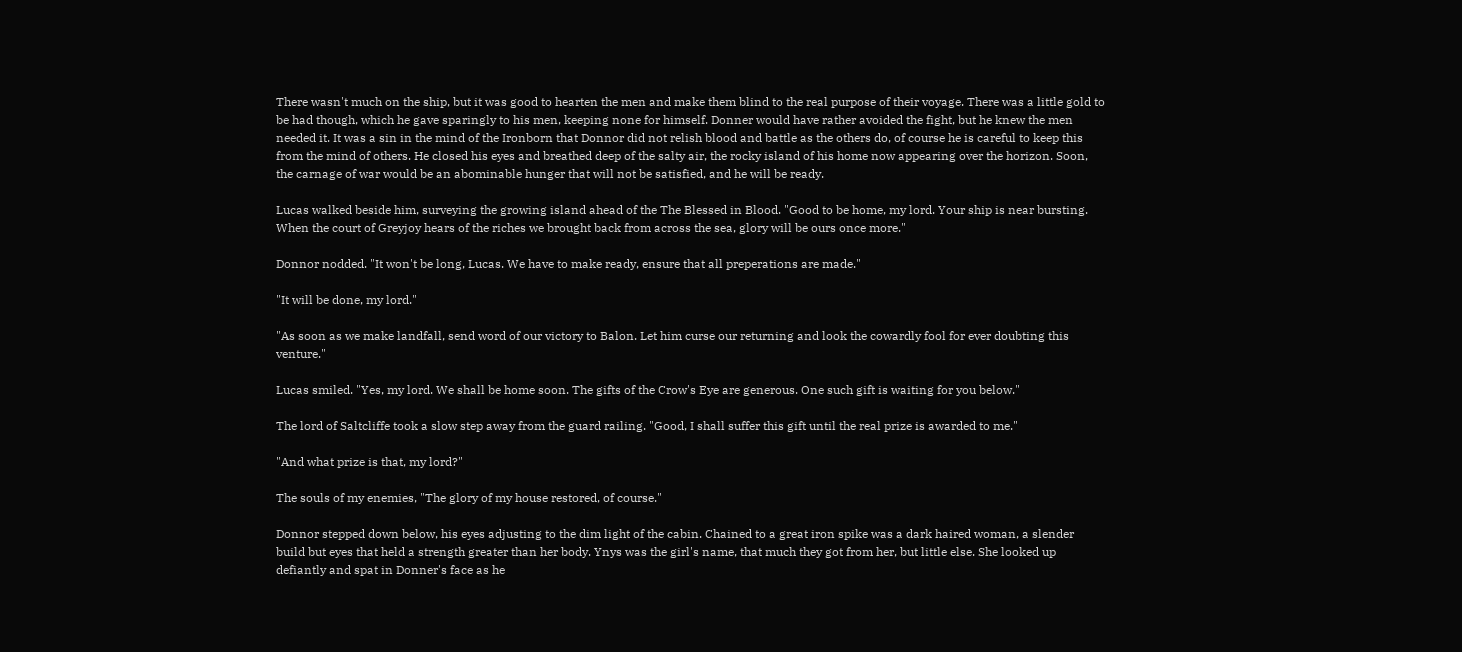There wasn't much on the ship, but it was good to hearten the men and make them blind to the real purpose of their voyage. There was a little gold to be had though, which he gave sparingly to his men, keeping none for himself. Donner would have rather avoided the fight, but he knew the men needed it. It was a sin in the mind of the Ironborn that Donnor did not relish blood and battle as the others do, of course he is careful to keep this from the mind of others. He closed his eyes and breathed deep of the salty air, the rocky island of his home now appearing over the horizon. Soon, the carnage of war would be an abominable hunger that will not be satisfied, and he will be ready.

Lucas walked beside him, surveying the growing island ahead of the The Blessed in Blood. "Good to be home, my lord. Your ship is near bursting. When the court of Greyjoy hears of the riches we brought back from across the sea, glory will be ours once more."

Donnor nodded. "It won't be long, Lucas. We have to make ready, ensure that all preperations are made."

"It will be done, my lord."

"As soon as we make landfall, send word of our victory to Balon. Let him curse our returning and look the cowardly fool for ever doubting this venture."

Lucas smiled. "Yes, my lord. We shall be home soon. The gifts of the Crow's Eye are generous. One such gift is waiting for you below."

The lord of Saltcliffe took a slow step away from the guard railing. "Good, I shall suffer this gift until the real prize is awarded to me."

"And what prize is that, my lord?"

The souls of my enemies, "The glory of my house restored, of course."

Donnor stepped down below, his eyes adjusting to the dim light of the cabin. Chained to a great iron spike was a dark haired woman, a slender build but eyes that held a strength greater than her body. Ynys was the girl's name, that much they got from her, but little else. She looked up defiantly and spat in Donner's face as he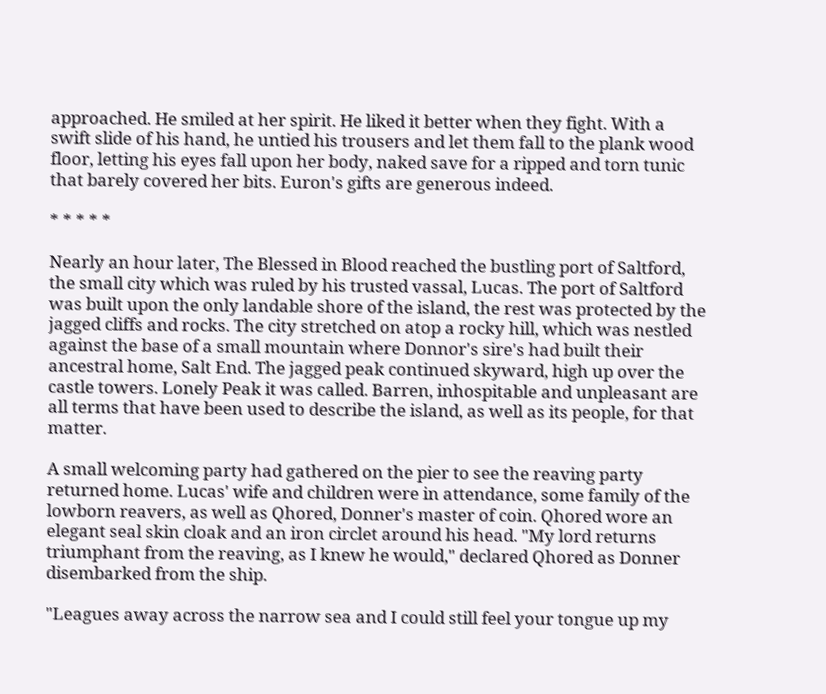approached. He smiled at her spirit. He liked it better when they fight. With a swift slide of his hand, he untied his trousers and let them fall to the plank wood floor, letting his eyes fall upon her body, naked save for a ripped and torn tunic that barely covered her bits. Euron's gifts are generous indeed.

* * * * *

Nearly an hour later, The Blessed in Blood reached the bustling port of Saltford, the small city which was ruled by his trusted vassal, Lucas. The port of Saltford was built upon the only landable shore of the island, the rest was protected by the jagged cliffs and rocks. The city stretched on atop a rocky hill, which was nestled against the base of a small mountain where Donnor's sire's had built their ancestral home, Salt End. The jagged peak continued skyward, high up over the castle towers. Lonely Peak it was called. Barren, inhospitable and unpleasant are all terms that have been used to describe the island, as well as its people, for that matter.

A small welcoming party had gathered on the pier to see the reaving party returned home. Lucas' wife and children were in attendance, some family of the lowborn reavers, as well as Qhored, Donner's master of coin. Qhored wore an elegant seal skin cloak and an iron circlet around his head. "My lord returns triumphant from the reaving, as I knew he would," declared Qhored as Donner disembarked from the ship.

"Leagues away across the narrow sea and I could still feel your tongue up my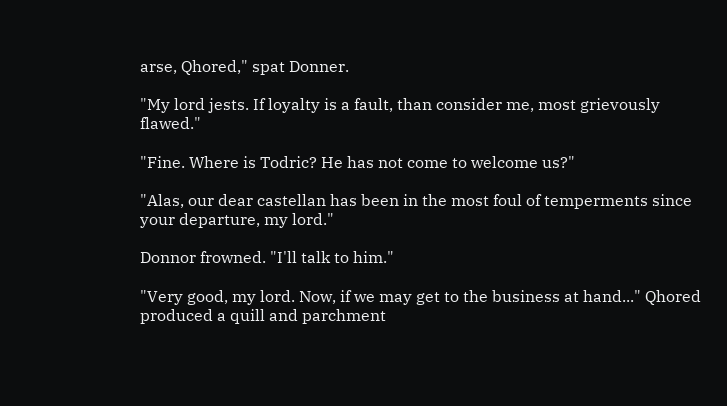arse, Qhored," spat Donner.

"My lord jests. If loyalty is a fault, than consider me, most grievously flawed."

"Fine. Where is Todric? He has not come to welcome us?"

"Alas, our dear castellan has been in the most foul of temperments since your departure, my lord."

Donnor frowned. "I'll talk to him."

"Very good, my lord. Now, if we may get to the business at hand..." Qhored produced a quill and parchment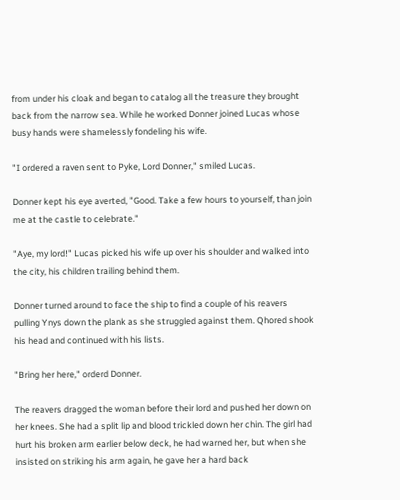from under his cloak and began to catalog all the treasure they brought back from the narrow sea. While he worked Donner joined Lucas whose busy hands were shamelessly fondeling his wife.

"I ordered a raven sent to Pyke, Lord Donner," smiled Lucas.

Donner kept his eye averted, "Good. Take a few hours to yourself, than join me at the castle to celebrate."

"Aye, my lord!" Lucas picked his wife up over his shoulder and walked into the city, his children trailing behind them.

Donner turned around to face the ship to find a couple of his reavers pulling Ynys down the plank as she struggled against them. Qhored shook his head and continued with his lists.

"Bring her here," orderd Donner.

The reavers dragged the woman before their lord and pushed her down on her knees. She had a split lip and blood trickled down her chin. The girl had hurt his broken arm earlier below deck, he had warned her, but when she insisted on striking his arm again, he gave her a hard back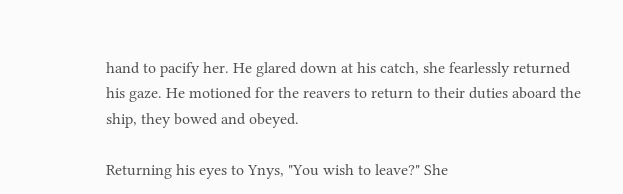hand to pacify her. He glared down at his catch, she fearlessly returned his gaze. He motioned for the reavers to return to their duties aboard the ship, they bowed and obeyed.

Returning his eyes to Ynys, "You wish to leave?" She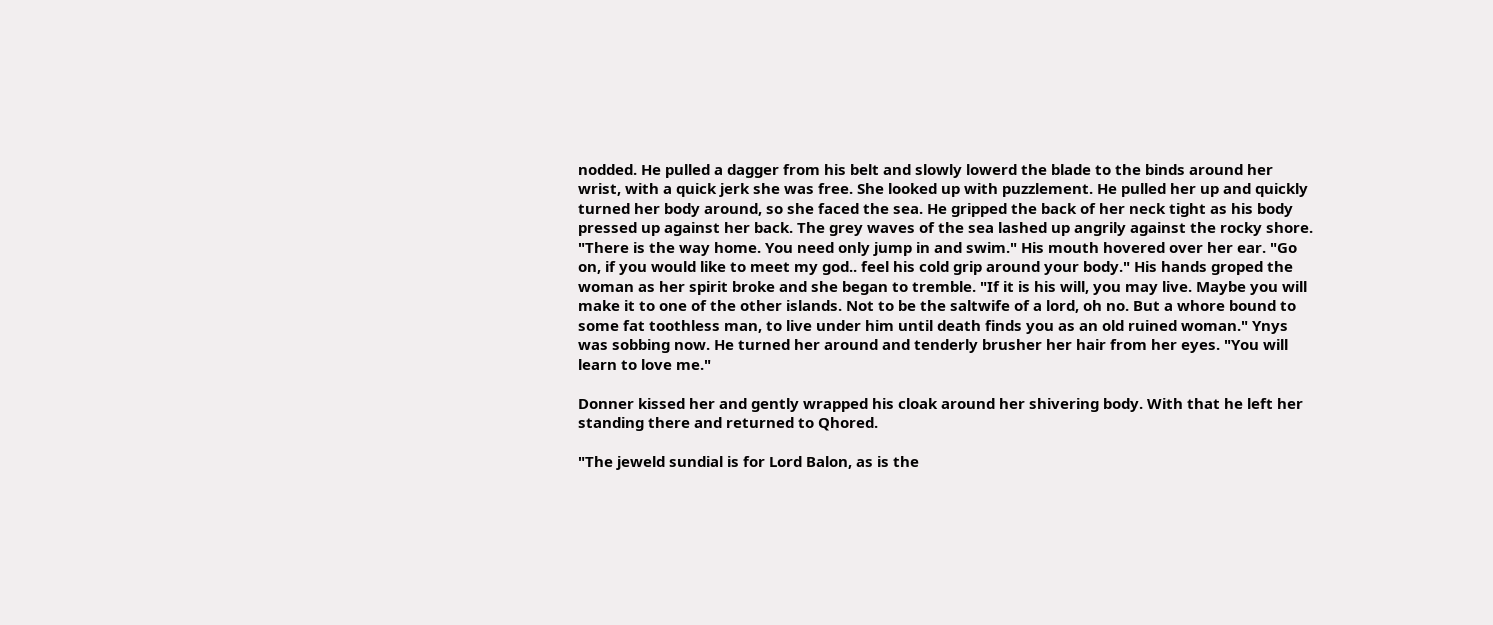nodded. He pulled a dagger from his belt and slowly lowerd the blade to the binds around her wrist, with a quick jerk she was free. She looked up with puzzlement. He pulled her up and quickly turned her body around, so she faced the sea. He gripped the back of her neck tight as his body pressed up against her back. The grey waves of the sea lashed up angrily against the rocky shore. "There is the way home. You need only jump in and swim." His mouth hovered over her ear. "Go on, if you would like to meet my god.. feel his cold grip around your body." His hands groped the woman as her spirit broke and she began to tremble. "If it is his will, you may live. Maybe you will make it to one of the other islands. Not to be the saltwife of a lord, oh no. But a whore bound to some fat toothless man, to live under him until death finds you as an old ruined woman." Ynys was sobbing now. He turned her around and tenderly brusher her hair from her eyes. "You will learn to love me."

Donner kissed her and gently wrapped his cloak around her shivering body. With that he left her standing there and returned to Qhored.

"The jeweld sundial is for Lord Balon, as is the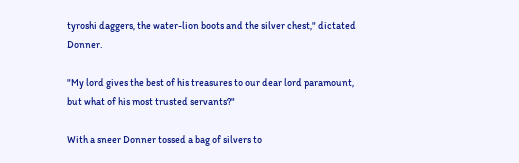tyroshi daggers, the water-lion boots and the silver chest," dictated Donner.

"My lord gives the best of his treasures to our dear lord paramount, but what of his most trusted servants?"

With a sneer Donner tossed a bag of silvers to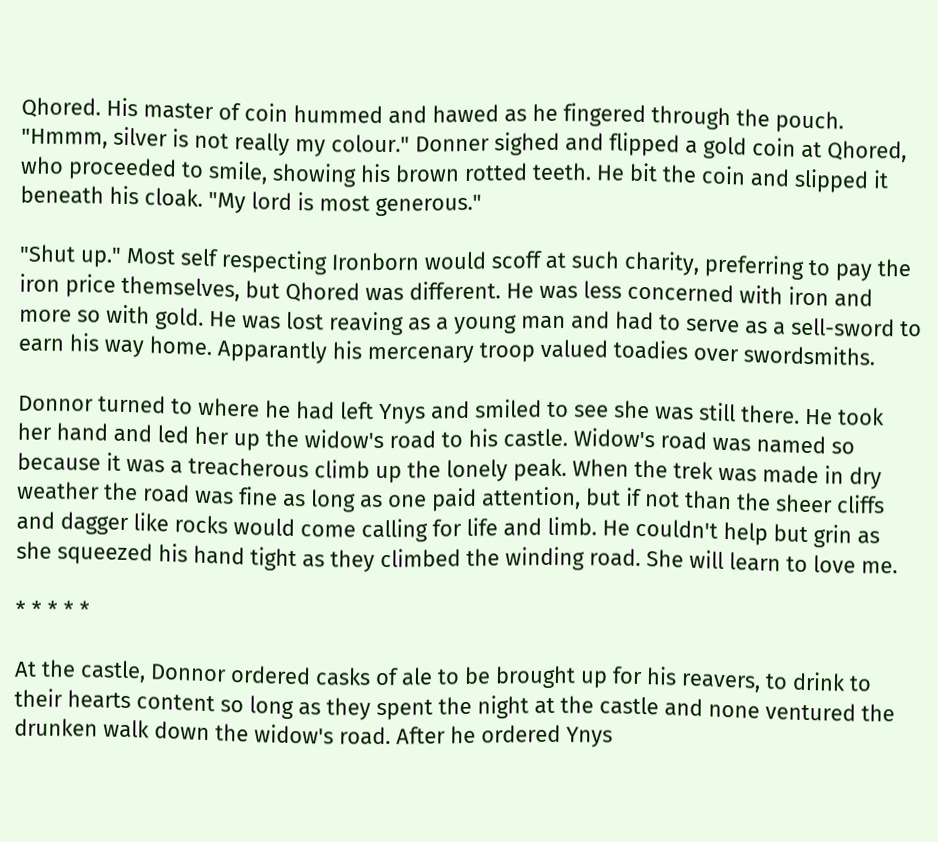Qhored. His master of coin hummed and hawed as he fingered through the pouch. "Hmmm, silver is not really my colour." Donner sighed and flipped a gold coin at Qhored, who proceeded to smile, showing his brown rotted teeth. He bit the coin and slipped it beneath his cloak. "My lord is most generous."

"Shut up." Most self respecting Ironborn would scoff at such charity, preferring to pay the iron price themselves, but Qhored was different. He was less concerned with iron and more so with gold. He was lost reaving as a young man and had to serve as a sell-sword to earn his way home. Apparantly his mercenary troop valued toadies over swordsmiths.

Donnor turned to where he had left Ynys and smiled to see she was still there. He took her hand and led her up the widow's road to his castle. Widow's road was named so because it was a treacherous climb up the lonely peak. When the trek was made in dry weather the road was fine as long as one paid attention, but if not than the sheer cliffs and dagger like rocks would come calling for life and limb. He couldn't help but grin as she squeezed his hand tight as they climbed the winding road. She will learn to love me.

* * * * *

At the castle, Donnor ordered casks of ale to be brought up for his reavers, to drink to their hearts content so long as they spent the night at the castle and none ventured the drunken walk down the widow's road. After he ordered Ynys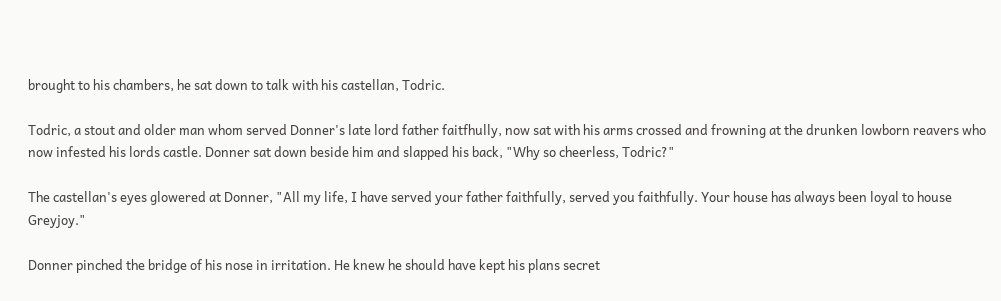brought to his chambers, he sat down to talk with his castellan, Todric.

Todric, a stout and older man whom served Donner's late lord father faitfhully, now sat with his arms crossed and frowning at the drunken lowborn reavers who now infested his lords castle. Donner sat down beside him and slapped his back, "Why so cheerless, Todric?"

The castellan's eyes glowered at Donner, "All my life, I have served your father faithfully, served you faithfully. Your house has always been loyal to house Greyjoy."

Donner pinched the bridge of his nose in irritation. He knew he should have kept his plans secret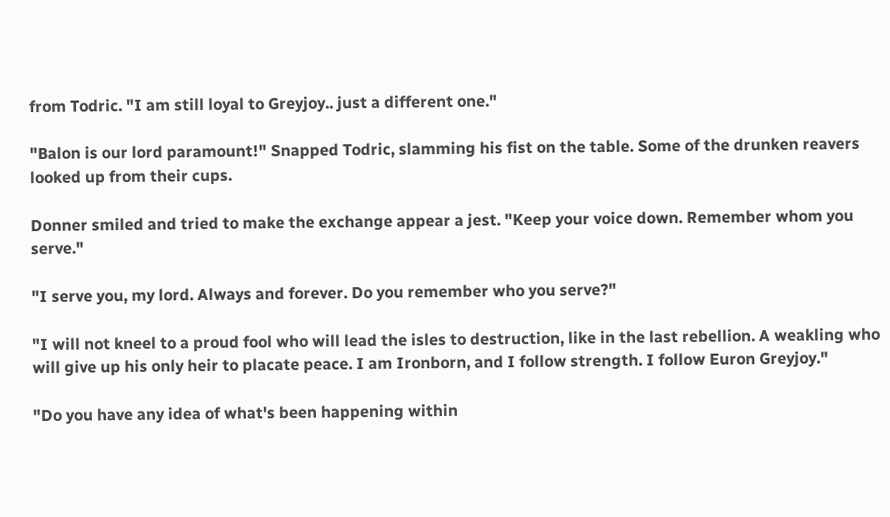from Todric. "I am still loyal to Greyjoy.. just a different one."

"Balon is our lord paramount!" Snapped Todric, slamming his fist on the table. Some of the drunken reavers looked up from their cups.

Donner smiled and tried to make the exchange appear a jest. "Keep your voice down. Remember whom you serve."

"I serve you, my lord. Always and forever. Do you remember who you serve?"

"I will not kneel to a proud fool who will lead the isles to destruction, like in the last rebellion. A weakling who will give up his only heir to placate peace. I am Ironborn, and I follow strength. I follow Euron Greyjoy."

"Do you have any idea of what's been happening within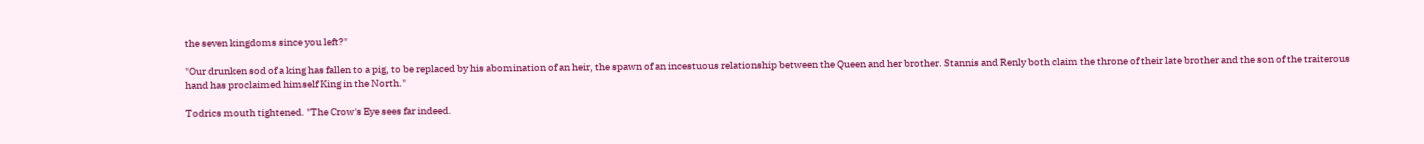the seven kingdoms since you left?"

"Our drunken sod of a king has fallen to a pig, to be replaced by his abomination of an heir, the spawn of an incestuous relationship between the Queen and her brother. Stannis and Renly both claim the throne of their late brother and the son of the traiterous hand has proclaimed himself King in the North."

Todrics mouth tightened. "The Crow's Eye sees far indeed.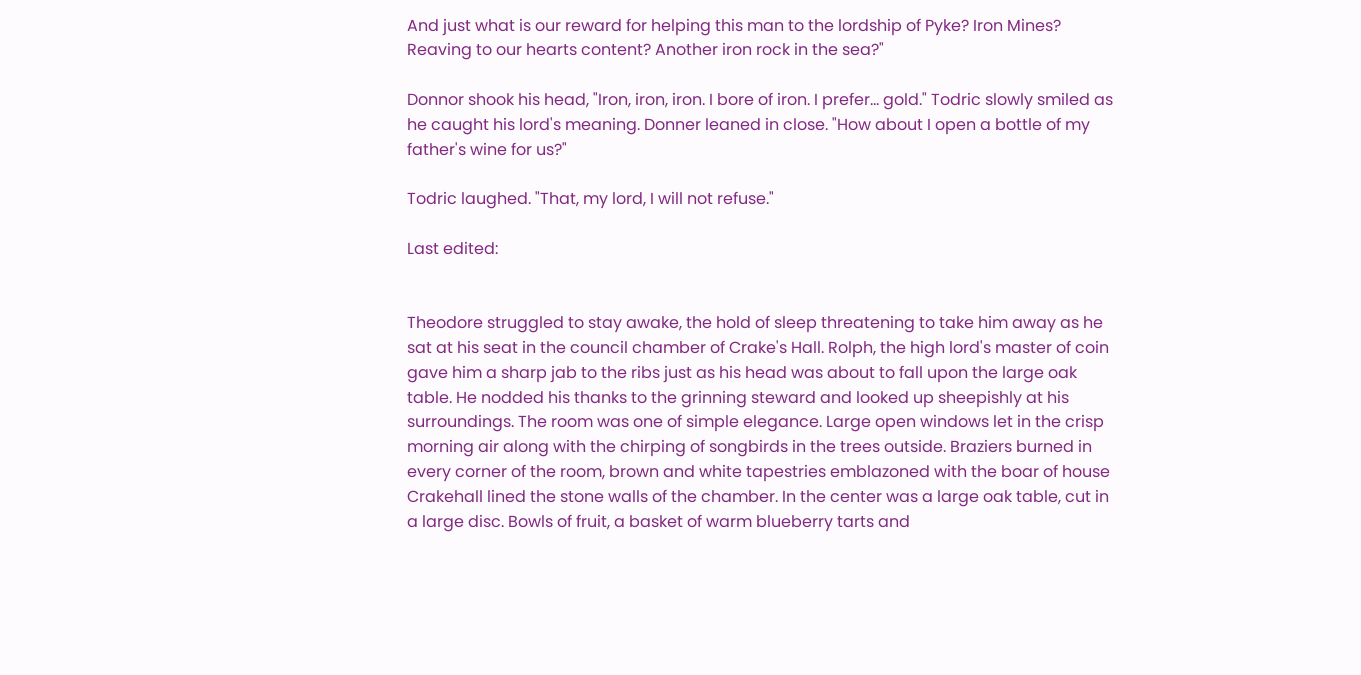And just what is our reward for helping this man to the lordship of Pyke? Iron Mines? Reaving to our hearts content? Another iron rock in the sea?"

Donnor shook his head, "Iron, iron, iron. I bore of iron. I prefer... gold." Todric slowly smiled as he caught his lord's meaning. Donner leaned in close. "How about I open a bottle of my father's wine for us?"

Todric laughed. "That, my lord, I will not refuse."

Last edited:


Theodore struggled to stay awake, the hold of sleep threatening to take him away as he sat at his seat in the council chamber of Crake's Hall. Rolph, the high lord's master of coin gave him a sharp jab to the ribs just as his head was about to fall upon the large oak table. He nodded his thanks to the grinning steward and looked up sheepishly at his surroundings. The room was one of simple elegance. Large open windows let in the crisp morning air along with the chirping of songbirds in the trees outside. Braziers burned in every corner of the room, brown and white tapestries emblazoned with the boar of house Crakehall lined the stone walls of the chamber. In the center was a large oak table, cut in a large disc. Bowls of fruit, a basket of warm blueberry tarts and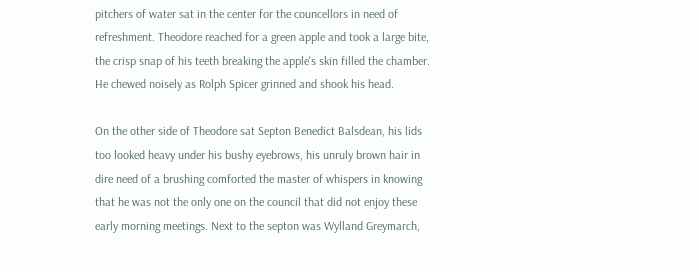pitchers of water sat in the center for the councellors in need of refreshment. Theodore reached for a green apple and took a large bite, the crisp snap of his teeth breaking the apple's skin filled the chamber. He chewed noisely as Rolph Spicer grinned and shook his head.

On the other side of Theodore sat Septon Benedict Balsdean, his lids too looked heavy under his bushy eyebrows, his unruly brown hair in dire need of a brushing comforted the master of whispers in knowing that he was not the only one on the council that did not enjoy these early morning meetings. Next to the septon was Wylland Greymarch,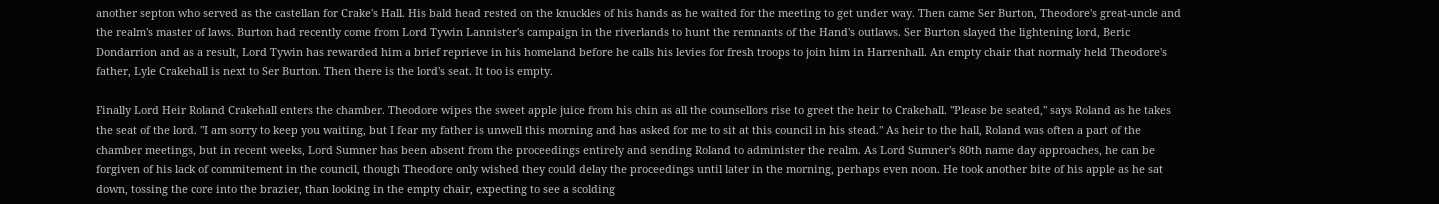another septon who served as the castellan for Crake's Hall. His bald head rested on the knuckles of his hands as he waited for the meeting to get under way. Then came Ser Burton, Theodore's great-uncle and the realm's master of laws. Burton had recently come from Lord Tywin Lannister's campaign in the riverlands to hunt the remnants of the Hand's outlaws. Ser Burton slayed the lightening lord, Beric Dondarrion and as a result, Lord Tywin has rewarded him a brief reprieve in his homeland before he calls his levies for fresh troops to join him in Harrenhall. An empty chair that normaly held Theodore's father, Lyle Crakehall is next to Ser Burton. Then there is the lord's seat. It too is empty.

Finally Lord Heir Roland Crakehall enters the chamber. Theodore wipes the sweet apple juice from his chin as all the counsellors rise to greet the heir to Crakehall. "Please be seated," says Roland as he takes the seat of the lord. "I am sorry to keep you waiting, but I fear my father is unwell this morning and has asked for me to sit at this council in his stead." As heir to the hall, Roland was often a part of the chamber meetings, but in recent weeks, Lord Sumner has been absent from the proceedings entirely and sending Roland to administer the realm. As Lord Sumner's 80th name day approaches, he can be forgiven of his lack of commitement in the council, though Theodore only wished they could delay the proceedings until later in the morning, perhaps even noon. He took another bite of his apple as he sat down, tossing the core into the brazier, than looking in the empty chair, expecting to see a scolding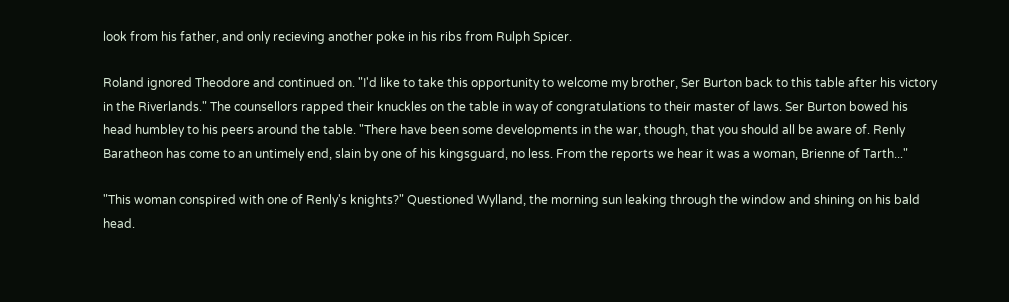look from his father, and only recieving another poke in his ribs from Rulph Spicer.

Roland ignored Theodore and continued on. "I'd like to take this opportunity to welcome my brother, Ser Burton back to this table after his victory in the Riverlands." The counsellors rapped their knuckles on the table in way of congratulations to their master of laws. Ser Burton bowed his head humbley to his peers around the table. "There have been some developments in the war, though, that you should all be aware of. Renly Baratheon has come to an untimely end, slain by one of his kingsguard, no less. From the reports we hear it was a woman, Brienne of Tarth..."

"This woman conspired with one of Renly's knights?" Questioned Wylland, the morning sun leaking through the window and shining on his bald head.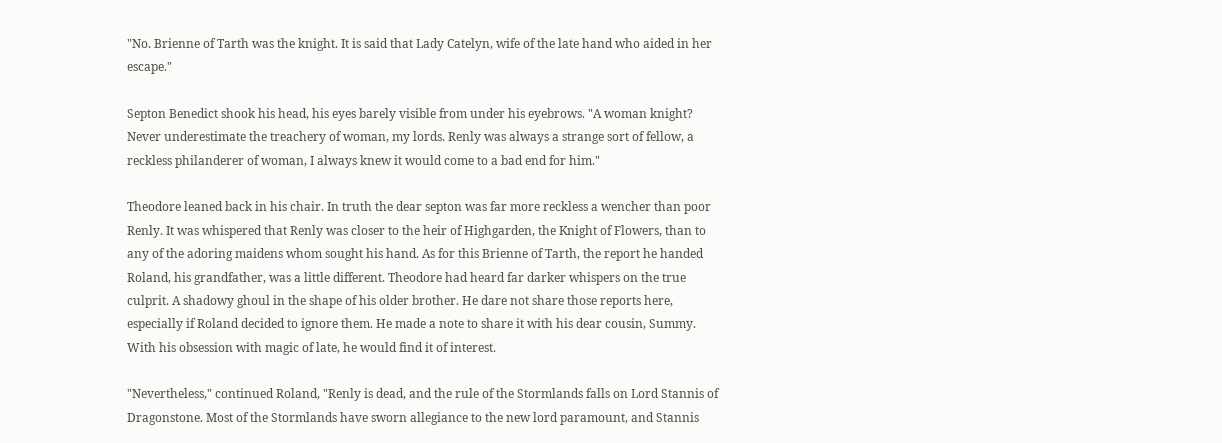"No. Brienne of Tarth was the knight. It is said that Lady Catelyn, wife of the late hand who aided in her escape."

Septon Benedict shook his head, his eyes barely visible from under his eyebrows. "A woman knight? Never underestimate the treachery of woman, my lords. Renly was always a strange sort of fellow, a reckless philanderer of woman, I always knew it would come to a bad end for him."

Theodore leaned back in his chair. In truth the dear septon was far more reckless a wencher than poor Renly. It was whispered that Renly was closer to the heir of Highgarden, the Knight of Flowers, than to any of the adoring maidens whom sought his hand. As for this Brienne of Tarth, the report he handed Roland, his grandfather, was a little different. Theodore had heard far darker whispers on the true culprit. A shadowy ghoul in the shape of his older brother. He dare not share those reports here, especially if Roland decided to ignore them. He made a note to share it with his dear cousin, Summy. With his obsession with magic of late, he would find it of interest.

"Nevertheless," continued Roland, "Renly is dead, and the rule of the Stormlands falls on Lord Stannis of Dragonstone. Most of the Stormlands have sworn allegiance to the new lord paramount, and Stannis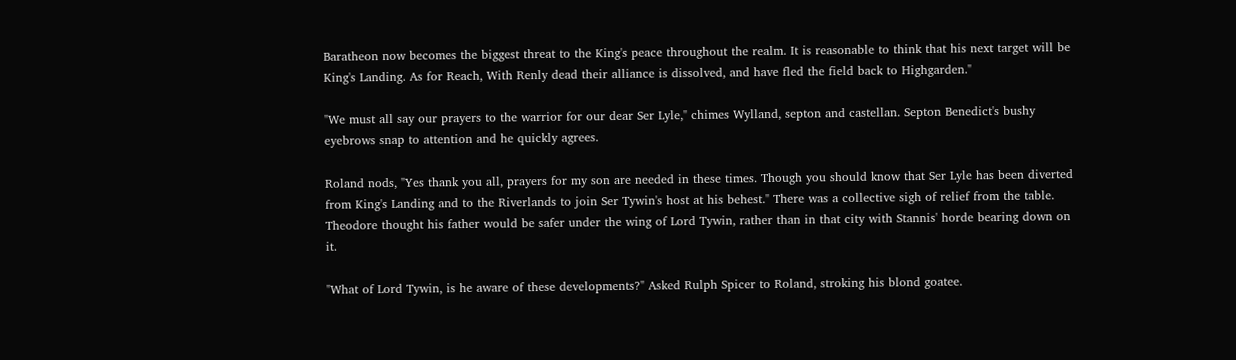Baratheon now becomes the biggest threat to the King's peace throughout the realm. It is reasonable to think that his next target will be King's Landing. As for Reach, With Renly dead their alliance is dissolved, and have fled the field back to Highgarden."

"We must all say our prayers to the warrior for our dear Ser Lyle," chimes Wylland, septon and castellan. Septon Benedict's bushy eyebrows snap to attention and he quickly agrees.

Roland nods, "Yes thank you all, prayers for my son are needed in these times. Though you should know that Ser Lyle has been diverted from King's Landing and to the Riverlands to join Ser Tywin's host at his behest." There was a collective sigh of relief from the table. Theodore thought his father would be safer under the wing of Lord Tywin, rather than in that city with Stannis' horde bearing down on it.

"What of Lord Tywin, is he aware of these developments?" Asked Rulph Spicer to Roland, stroking his blond goatee.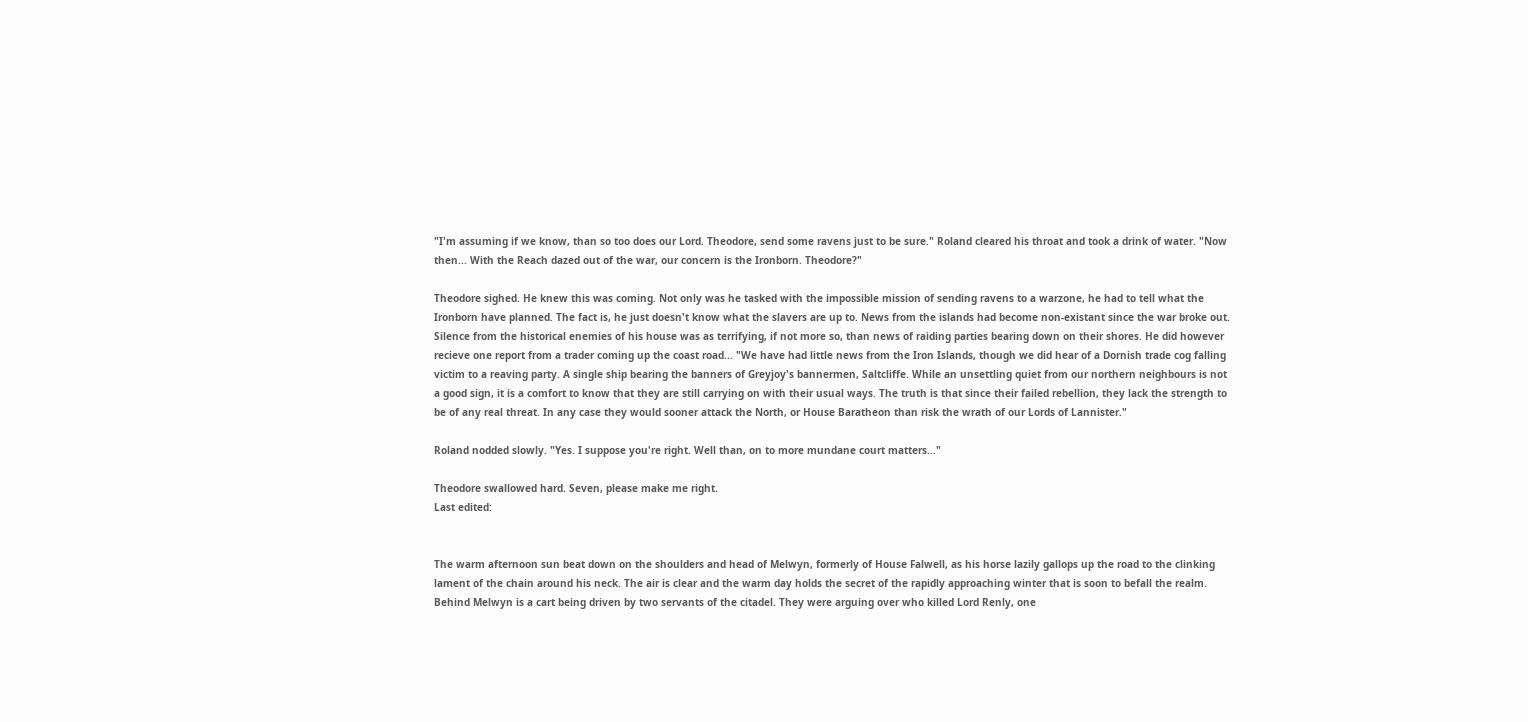"I'm assuming if we know, than so too does our Lord. Theodore, send some ravens just to be sure." Roland cleared his throat and took a drink of water. "Now then... With the Reach dazed out of the war, our concern is the Ironborn. Theodore?"

Theodore sighed. He knew this was coming. Not only was he tasked with the impossible mission of sending ravens to a warzone, he had to tell what the Ironborn have planned. The fact is, he just doesn't know what the slavers are up to. News from the islands had become non-existant since the war broke out. Silence from the historical enemies of his house was as terrifying, if not more so, than news of raiding parties bearing down on their shores. He did however recieve one report from a trader coming up the coast road... "We have had little news from the Iron Islands, though we did hear of a Dornish trade cog falling victim to a reaving party. A single ship bearing the banners of Greyjoy's bannermen, Saltcliffe. While an unsettling quiet from our northern neighbours is not a good sign, it is a comfort to know that they are still carrying on with their usual ways. The truth is that since their failed rebellion, they lack the strength to be of any real threat. In any case they would sooner attack the North, or House Baratheon than risk the wrath of our Lords of Lannister."

Roland nodded slowly. "Yes. I suppose you're right. Well than, on to more mundane court matters..."

Theodore swallowed hard. Seven, please make me right.
Last edited:


The warm afternoon sun beat down on the shoulders and head of Melwyn, formerly of House Falwell, as his horse lazily gallops up the road to the clinking lament of the chain around his neck. The air is clear and the warm day holds the secret of the rapidly approaching winter that is soon to befall the realm. Behind Melwyn is a cart being driven by two servants of the citadel. They were arguing over who killed Lord Renly, one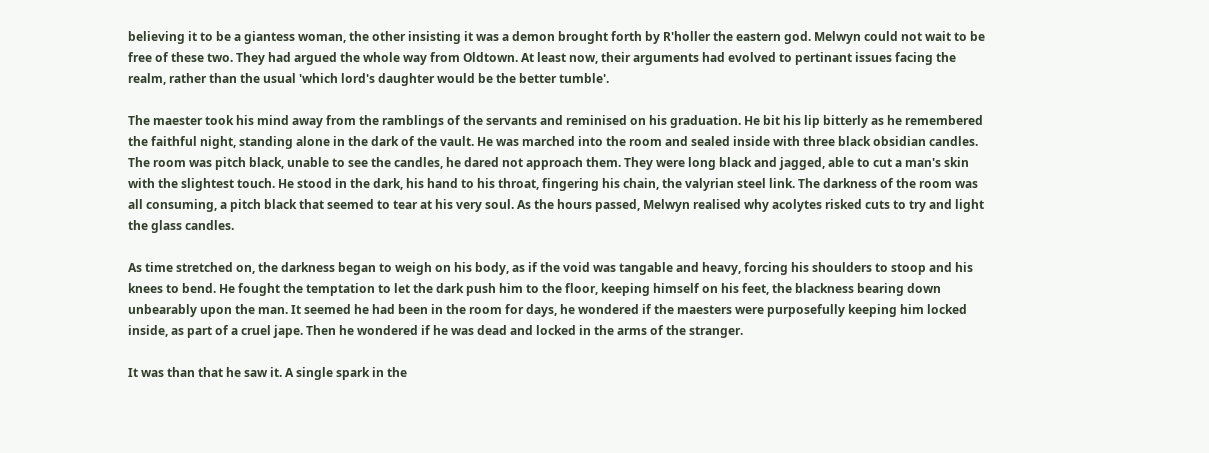believing it to be a giantess woman, the other insisting it was a demon brought forth by R'holler the eastern god. Melwyn could not wait to be free of these two. They had argued the whole way from Oldtown. At least now, their arguments had evolved to pertinant issues facing the realm, rather than the usual 'which lord's daughter would be the better tumble'.

The maester took his mind away from the ramblings of the servants and reminised on his graduation. He bit his lip bitterly as he remembered the faithful night, standing alone in the dark of the vault. He was marched into the room and sealed inside with three black obsidian candles. The room was pitch black, unable to see the candles, he dared not approach them. They were long black and jagged, able to cut a man's skin with the slightest touch. He stood in the dark, his hand to his throat, fingering his chain, the valyrian steel link. The darkness of the room was all consuming, a pitch black that seemed to tear at his very soul. As the hours passed, Melwyn realised why acolytes risked cuts to try and light the glass candles.

As time stretched on, the darkness began to weigh on his body, as if the void was tangable and heavy, forcing his shoulders to stoop and his knees to bend. He fought the temptation to let the dark push him to the floor, keeping himself on his feet, the blackness bearing down unbearably upon the man. It seemed he had been in the room for days, he wondered if the maesters were purposefully keeping him locked inside, as part of a cruel jape. Then he wondered if he was dead and locked in the arms of the stranger.

It was than that he saw it. A single spark in the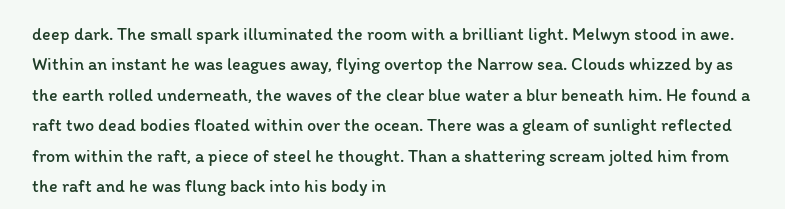deep dark. The small spark illuminated the room with a brilliant light. Melwyn stood in awe. Within an instant he was leagues away, flying overtop the Narrow sea. Clouds whizzed by as the earth rolled underneath, the waves of the clear blue water a blur beneath him. He found a raft two dead bodies floated within over the ocean. There was a gleam of sunlight reflected from within the raft, a piece of steel he thought. Than a shattering scream jolted him from the raft and he was flung back into his body in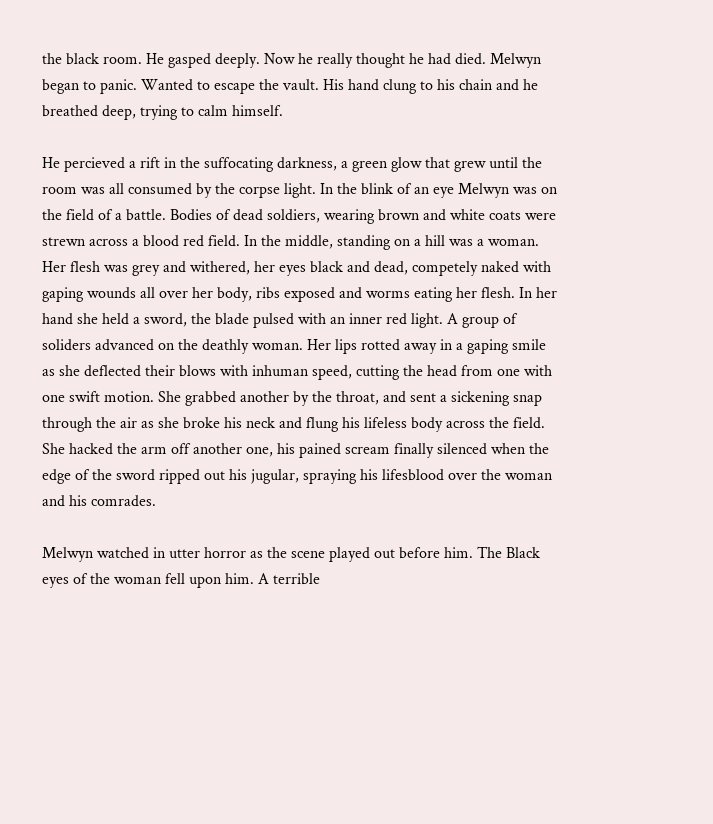the black room. He gasped deeply. Now he really thought he had died. Melwyn began to panic. Wanted to escape the vault. His hand clung to his chain and he breathed deep, trying to calm himself.

He percieved a rift in the suffocating darkness, a green glow that grew until the room was all consumed by the corpse light. In the blink of an eye Melwyn was on the field of a battle. Bodies of dead soldiers, wearing brown and white coats were strewn across a blood red field. In the middle, standing on a hill was a woman. Her flesh was grey and withered, her eyes black and dead, competely naked with gaping wounds all over her body, ribs exposed and worms eating her flesh. In her hand she held a sword, the blade pulsed with an inner red light. A group of soliders advanced on the deathly woman. Her lips rotted away in a gaping smile as she deflected their blows with inhuman speed, cutting the head from one with one swift motion. She grabbed another by the throat, and sent a sickening snap through the air as she broke his neck and flung his lifeless body across the field. She hacked the arm off another one, his pained scream finally silenced when the edge of the sword ripped out his jugular, spraying his lifesblood over the woman and his comrades.

Melwyn watched in utter horror as the scene played out before him. The Black eyes of the woman fell upon him. A terrible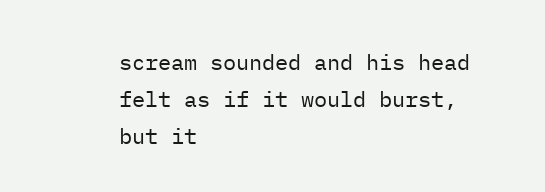scream sounded and his head felt as if it would burst, but it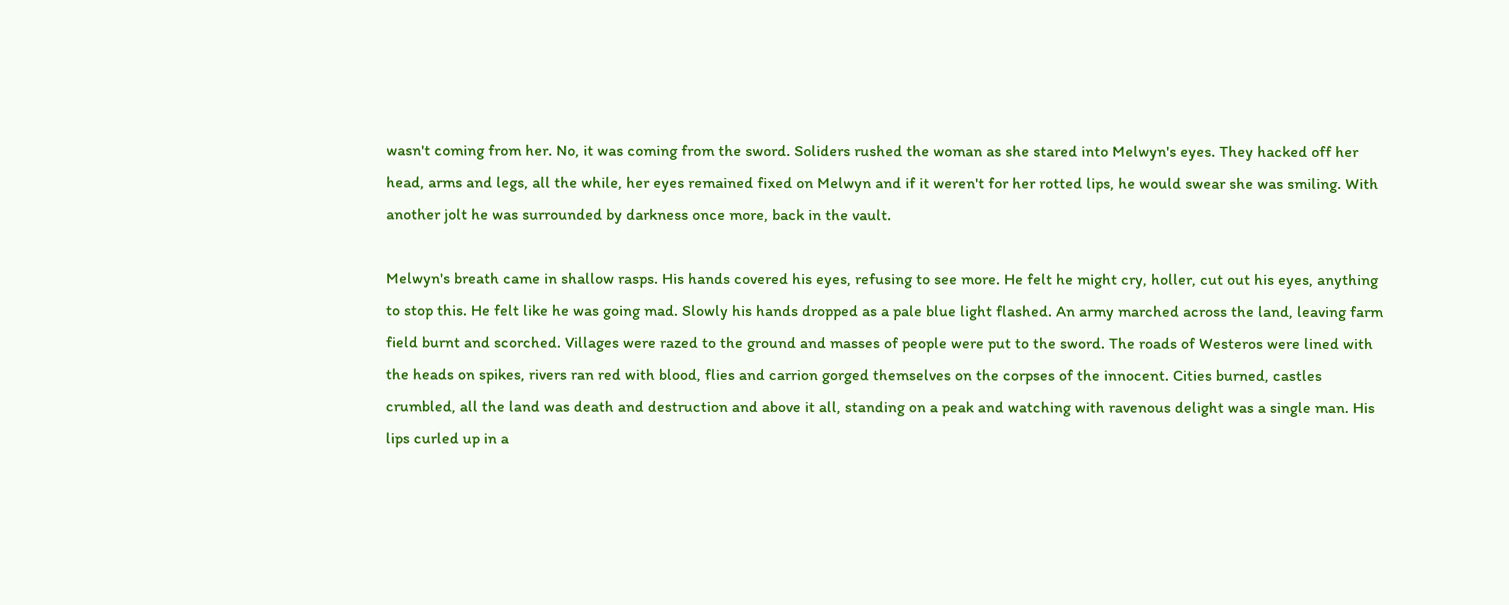wasn't coming from her. No, it was coming from the sword. Soliders rushed the woman as she stared into Melwyn's eyes. They hacked off her head, arms and legs, all the while, her eyes remained fixed on Melwyn and if it weren't for her rotted lips, he would swear she was smiling. With another jolt he was surrounded by darkness once more, back in the vault.

Melwyn's breath came in shallow rasps. His hands covered his eyes, refusing to see more. He felt he might cry, holler, cut out his eyes, anything to stop this. He felt like he was going mad. Slowly his hands dropped as a pale blue light flashed. An army marched across the land, leaving farm field burnt and scorched. Villages were razed to the ground and masses of people were put to the sword. The roads of Westeros were lined with the heads on spikes, rivers ran red with blood, flies and carrion gorged themselves on the corpses of the innocent. Cities burned, castles crumbled, all the land was death and destruction and above it all, standing on a peak and watching with ravenous delight was a single man. His lips curled up in a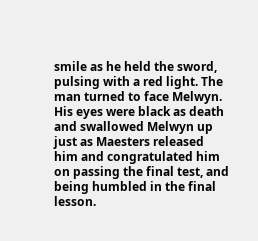smile as he held the sword, pulsing with a red light. The man turned to face Melwyn. His eyes were black as death and swallowed Melwyn up just as Maesters released him and congratulated him on passing the final test, and being humbled in the final lesson.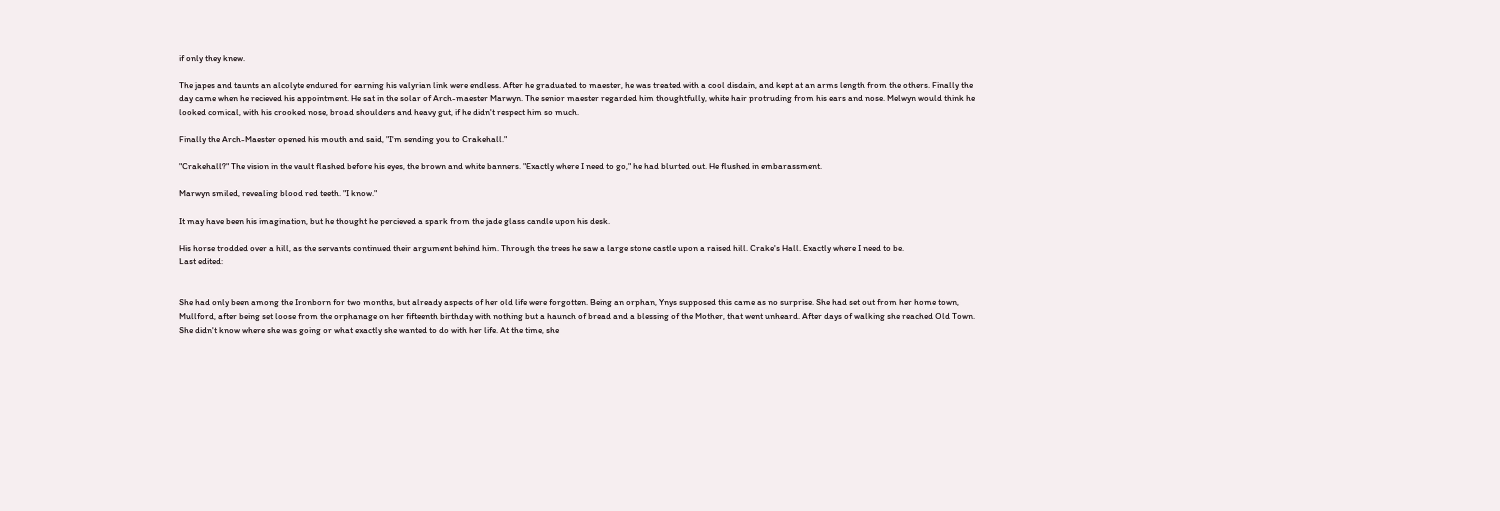if only they knew.

The japes and taunts an alcolyte endured for earning his valyrian link were endless. After he graduated to maester, he was treated with a cool disdain, and kept at an arms length from the others. Finally the day came when he recieved his appointment. He sat in the solar of Arch-maester Marwyn. The senior maester regarded him thoughtfully, white hair protruding from his ears and nose. Melwyn would think he looked comical, with his crooked nose, broad shoulders and heavy gut, if he didn't respect him so much.

Finally the Arch-Maester opened his mouth and said, "I'm sending you to Crakehall."

"Crakehall?" The vision in the vault flashed before his eyes, the brown and white banners. "Exactly where I need to go," he had blurted out. He flushed in embarassment.

Marwyn smiled, revealing blood red teeth. "I know."

It may have been his imagination, but he thought he percieved a spark from the jade glass candle upon his desk.

His horse trodded over a hill, as the servants continued their argument behind him. Through the trees he saw a large stone castle upon a raised hill. Crake's Hall. Exactly where I need to be.
Last edited:


She had only been among the Ironborn for two months, but already aspects of her old life were forgotten. Being an orphan, Ynys supposed this came as no surprise. She had set out from her home town, Mullford, after being set loose from the orphanage on her fifteenth birthday with nothing but a haunch of bread and a blessing of the Mother, that went unheard. After days of walking she reached Old Town. She didn't know where she was going or what exactly she wanted to do with her life. At the time, she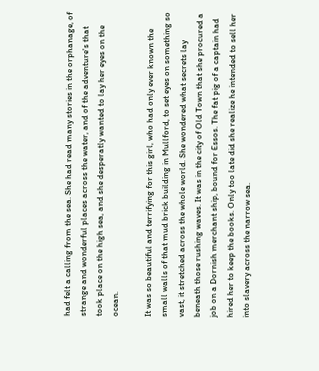had felt a calling from the sea. She had read many stories in the orphanage, of strange and wonderful places across the water, and of the adventure's that took place on the high sea, and she desperatly wanted to lay her eyes on the ocean.

It was so beautiful and terrifying for this girl, who had only ever known the small walls of that mud brick building in Mullford, to set eyes on something so vast, it stretched across the whole world. She wondered what secrets lay beneath those rushing waves. It was in the city of Old Town that she procured a job on a Dornish merchant ship, bound for Essos. The fat pig of a captain had hired her to keep the books. Only too late did she realize he intended to sell her into slavery across the narrow sea.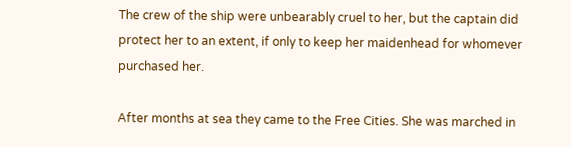The crew of the ship were unbearably cruel to her, but the captain did protect her to an extent, if only to keep her maidenhead for whomever purchased her.

After months at sea they came to the Free Cities. She was marched in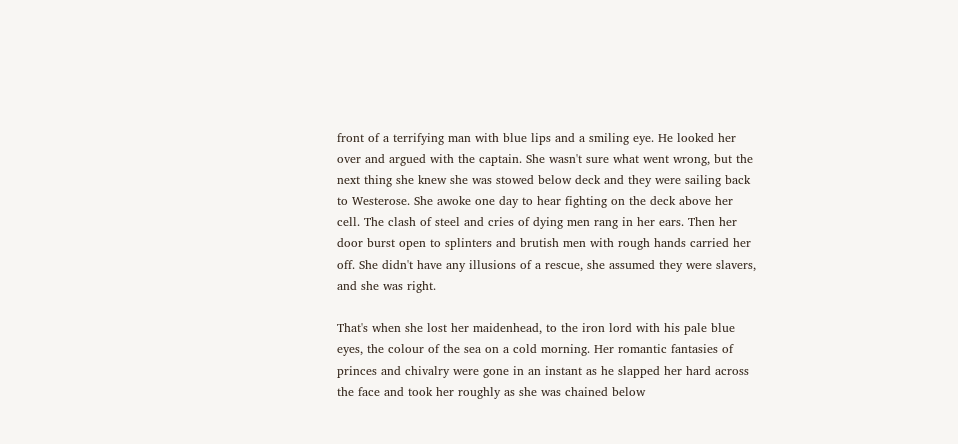front of a terrifying man with blue lips and a smiling eye. He looked her over and argued with the captain. She wasn't sure what went wrong, but the next thing she knew she was stowed below deck and they were sailing back to Westerose. She awoke one day to hear fighting on the deck above her cell. The clash of steel and cries of dying men rang in her ears. Then her door burst open to splinters and brutish men with rough hands carried her off. She didn't have any illusions of a rescue, she assumed they were slavers, and she was right.

That's when she lost her maidenhead, to the iron lord with his pale blue eyes, the colour of the sea on a cold morning. Her romantic fantasies of princes and chivalry were gone in an instant as he slapped her hard across the face and took her roughly as she was chained below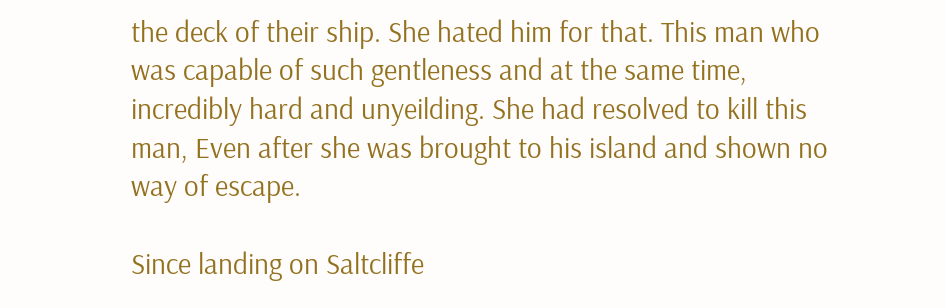the deck of their ship. She hated him for that. This man who was capable of such gentleness and at the same time, incredibly hard and unyeilding. She had resolved to kill this man, Even after she was brought to his island and shown no way of escape.

Since landing on Saltcliffe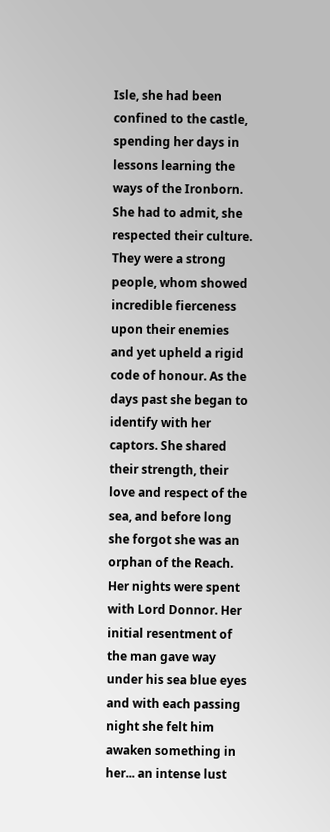Isle, she had been confined to the castle, spending her days in lessons learning the ways of the Ironborn. She had to admit, she respected their culture. They were a strong people, whom showed incredible fierceness upon their enemies and yet upheld a rigid code of honour. As the days past she began to identify with her captors. She shared their strength, their love and respect of the sea, and before long she forgot she was an orphan of the Reach. Her nights were spent with Lord Donnor. Her initial resentment of the man gave way under his sea blue eyes and with each passing night she felt him awaken something in her... an intense lust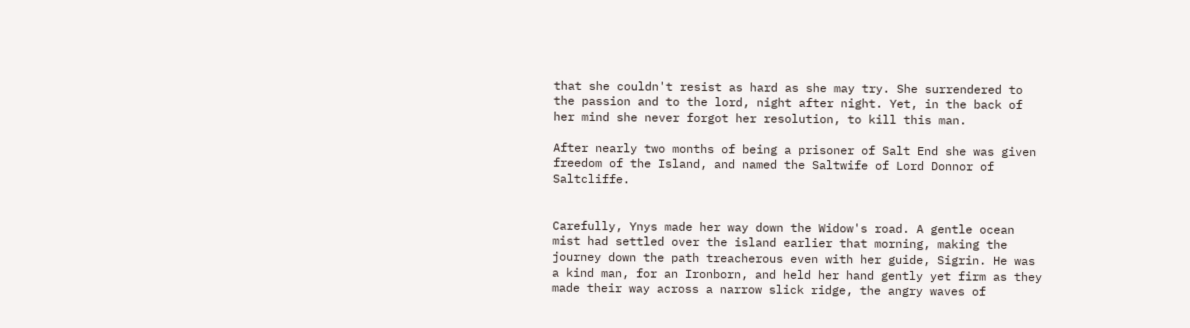that she couldn't resist as hard as she may try. She surrendered to the passion and to the lord, night after night. Yet, in the back of her mind she never forgot her resolution, to kill this man.

After nearly two months of being a prisoner of Salt End she was given freedom of the Island, and named the Saltwife of Lord Donnor of Saltcliffe.


Carefully, Ynys made her way down the Widow's road. A gentle ocean mist had settled over the island earlier that morning, making the journey down the path treacherous even with her guide, Sigrin. He was a kind man, for an Ironborn, and held her hand gently yet firm as they made their way across a narrow slick ridge, the angry waves of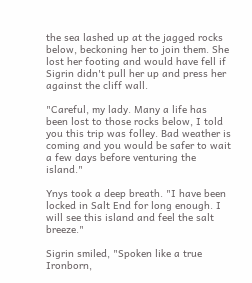the sea lashed up at the jagged rocks below, beckoning her to join them. She lost her footing and would have fell if Sigrin didn't pull her up and press her against the cliff wall.

"Careful, my lady. Many a life has been lost to those rocks below, I told you this trip was folley. Bad weather is coming and you would be safer to wait a few days before venturing the island."

Ynys took a deep breath. "I have been locked in Salt End for long enough. I will see this island and feel the salt breeze."

Sigrin smiled, "Spoken like a true Ironborn,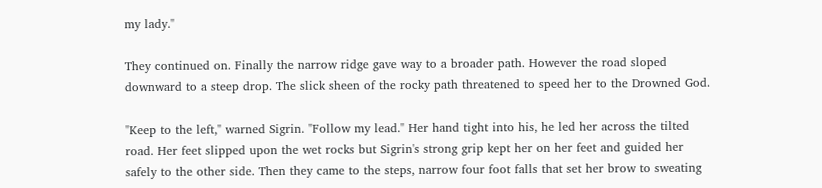my lady."

They continued on. Finally the narrow ridge gave way to a broader path. However the road sloped downward to a steep drop. The slick sheen of the rocky path threatened to speed her to the Drowned God.

"Keep to the left," warned Sigrin. "Follow my lead." Her hand tight into his, he led her across the tilted road. Her feet slipped upon the wet rocks but Sigrin's strong grip kept her on her feet and guided her safely to the other side. Then they came to the steps, narrow four foot falls that set her brow to sweating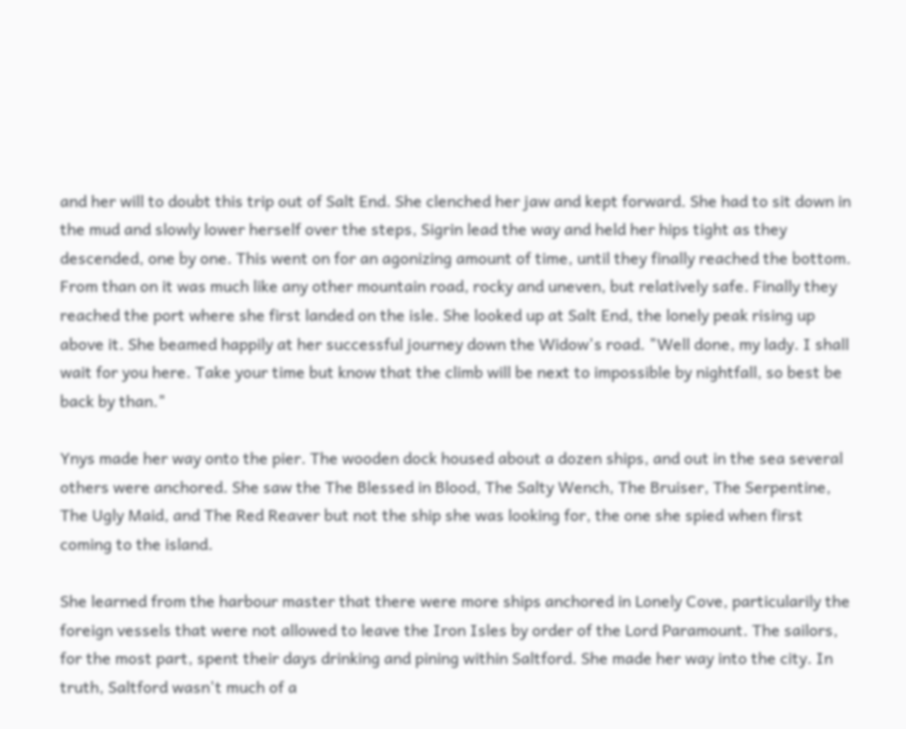and her will to doubt this trip out of Salt End. She clenched her jaw and kept forward. She had to sit down in the mud and slowly lower herself over the steps, Sigrin lead the way and held her hips tight as they descended, one by one. This went on for an agonizing amount of time, until they finally reached the bottom. From than on it was much like any other mountain road, rocky and uneven, but relatively safe. Finally they reached the port where she first landed on the isle. She looked up at Salt End, the lonely peak rising up above it. She beamed happily at her successful journey down the Widow's road. "Well done, my lady. I shall wait for you here. Take your time but know that the climb will be next to impossible by nightfall, so best be back by than."

Ynys made her way onto the pier. The wooden dock housed about a dozen ships, and out in the sea several others were anchored. She saw the The Blessed in Blood, The Salty Wench, The Bruiser, The Serpentine, The Ugly Maid, and The Red Reaver but not the ship she was looking for, the one she spied when first coming to the island.

She learned from the harbour master that there were more ships anchored in Lonely Cove, particularily the foreign vessels that were not allowed to leave the Iron Isles by order of the Lord Paramount. The sailors, for the most part, spent their days drinking and pining within Saltford. She made her way into the city. In truth, Saltford wasn't much of a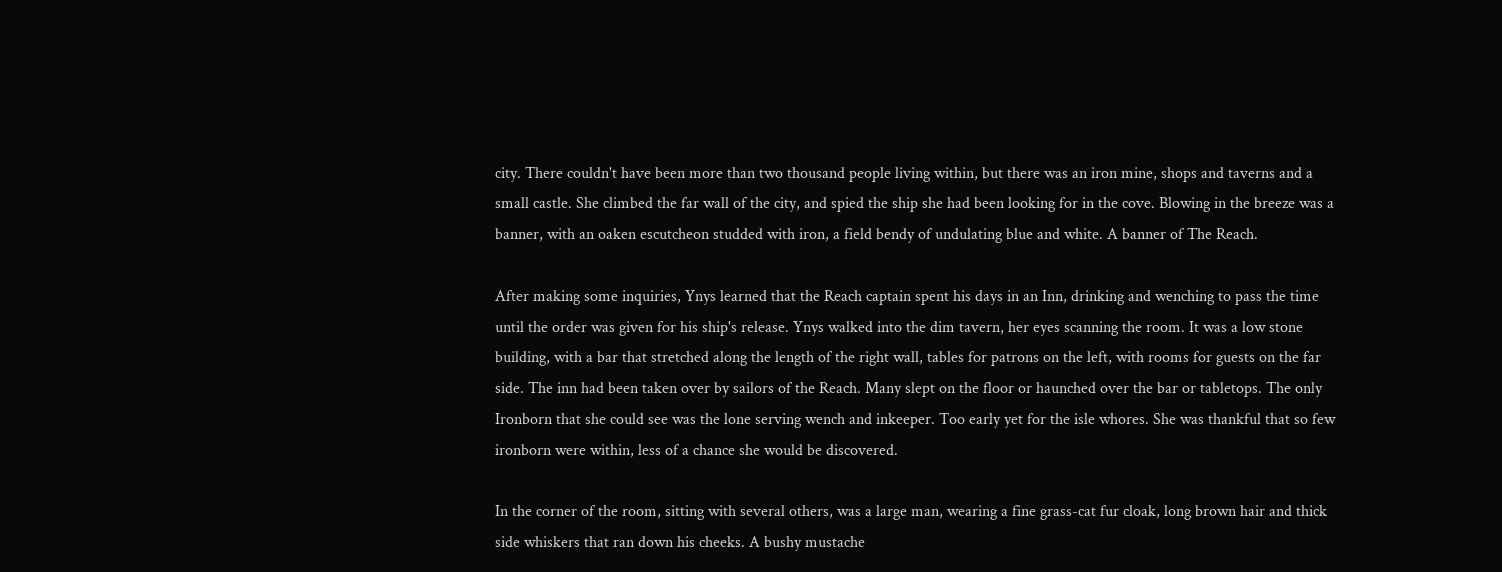city. There couldn't have been more than two thousand people living within, but there was an iron mine, shops and taverns and a small castle. She climbed the far wall of the city, and spied the ship she had been looking for in the cove. Blowing in the breeze was a banner, with an oaken escutcheon studded with iron, a field bendy of undulating blue and white. A banner of The Reach.

After making some inquiries, Ynys learned that the Reach captain spent his days in an Inn, drinking and wenching to pass the time until the order was given for his ship's release. Ynys walked into the dim tavern, her eyes scanning the room. It was a low stone building, with a bar that stretched along the length of the right wall, tables for patrons on the left, with rooms for guests on the far side. The inn had been taken over by sailors of the Reach. Many slept on the floor or haunched over the bar or tabletops. The only Ironborn that she could see was the lone serving wench and inkeeper. Too early yet for the isle whores. She was thankful that so few ironborn were within, less of a chance she would be discovered.

In the corner of the room, sitting with several others, was a large man, wearing a fine grass-cat fur cloak, long brown hair and thick side whiskers that ran down his cheeks. A bushy mustache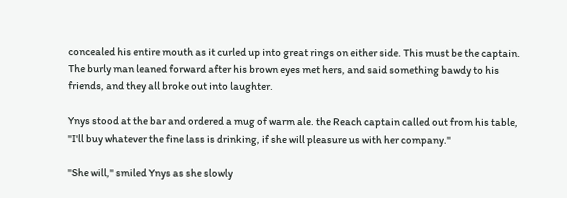concealed his entire mouth as it curled up into great rings on either side. This must be the captain. The burly man leaned forward after his brown eyes met hers, and said something bawdy to his friends, and they all broke out into laughter.

Ynys stood at the bar and ordered a mug of warm ale. the Reach captain called out from his table, "I'll buy whatever the fine lass is drinking, if she will pleasure us with her company."

"She will," smiled Ynys as she slowly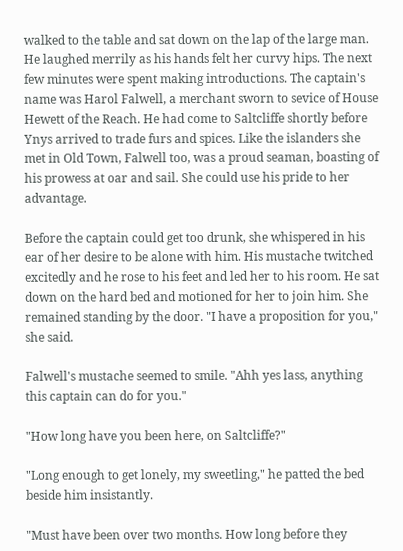walked to the table and sat down on the lap of the large man. He laughed merrily as his hands felt her curvy hips. The next few minutes were spent making introductions. The captain's name was Harol Falwell, a merchant sworn to sevice of House Hewett of the Reach. He had come to Saltcliffe shortly before Ynys arrived to trade furs and spices. Like the islanders she met in Old Town, Falwell too, was a proud seaman, boasting of his prowess at oar and sail. She could use his pride to her advantage.

Before the captain could get too drunk, she whispered in his ear of her desire to be alone with him. His mustache twitched excitedly and he rose to his feet and led her to his room. He sat down on the hard bed and motioned for her to join him. She remained standing by the door. "I have a proposition for you," she said.

Falwell's mustache seemed to smile. "Ahh yes lass, anything this captain can do for you."

"How long have you been here, on Saltcliffe?"

"Long enough to get lonely, my sweetling," he patted the bed beside him insistantly.

"Must have been over two months. How long before they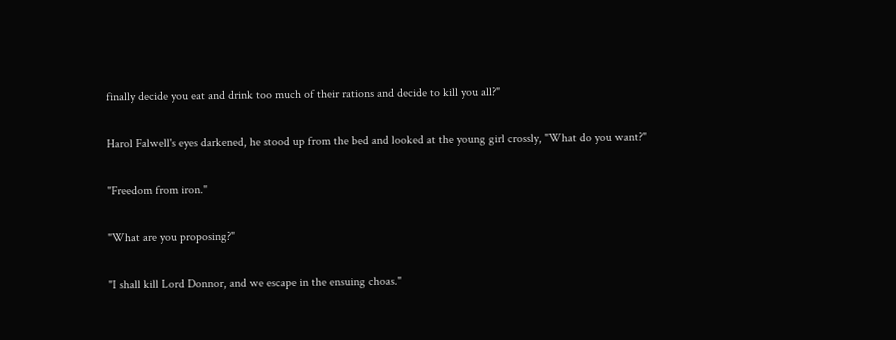finally decide you eat and drink too much of their rations and decide to kill you all?"

Harol Falwell's eyes darkened, he stood up from the bed and looked at the young girl crossly, "What do you want?"

"Freedom from iron."

"What are you proposing?"

"I shall kill Lord Donnor, and we escape in the ensuing choas."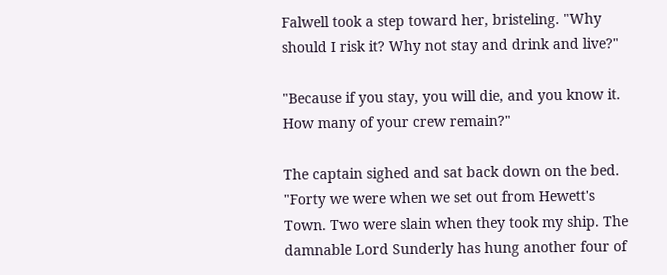Falwell took a step toward her, bristeling. "Why should I risk it? Why not stay and drink and live?"

"Because if you stay, you will die, and you know it. How many of your crew remain?"

The captain sighed and sat back down on the bed. "Forty we were when we set out from Hewett's Town. Two were slain when they took my ship. The damnable Lord Sunderly has hung another four of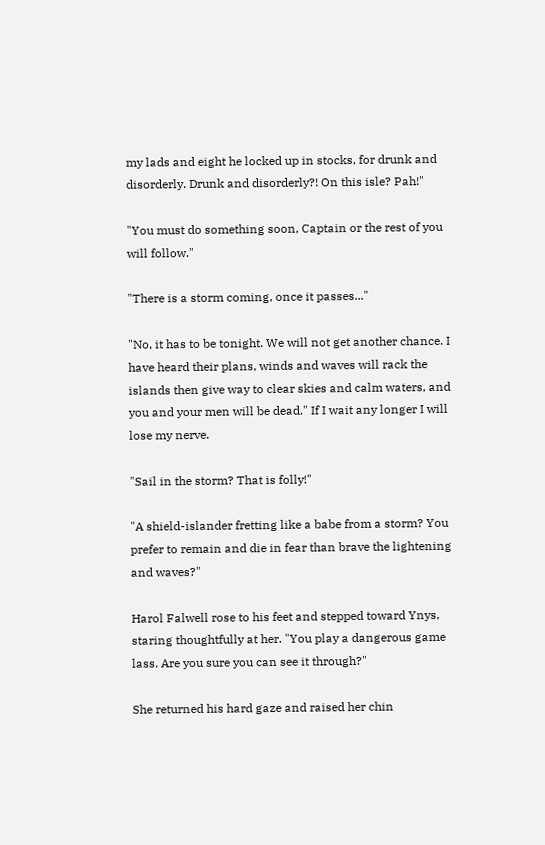my lads and eight he locked up in stocks, for drunk and disorderly. Drunk and disorderly?! On this isle? Pah!"

"You must do something soon, Captain or the rest of you will follow."

"There is a storm coming, once it passes..."

"No, it has to be tonight. We will not get another chance. I have heard their plans, winds and waves will rack the islands then give way to clear skies and calm waters, and you and your men will be dead." If I wait any longer I will lose my nerve.

"Sail in the storm? That is folly!"

"A shield-islander fretting like a babe from a storm? You prefer to remain and die in fear than brave the lightening and waves?"

Harol Falwell rose to his feet and stepped toward Ynys, staring thoughtfully at her. "You play a dangerous game lass. Are you sure you can see it through?"

She returned his hard gaze and raised her chin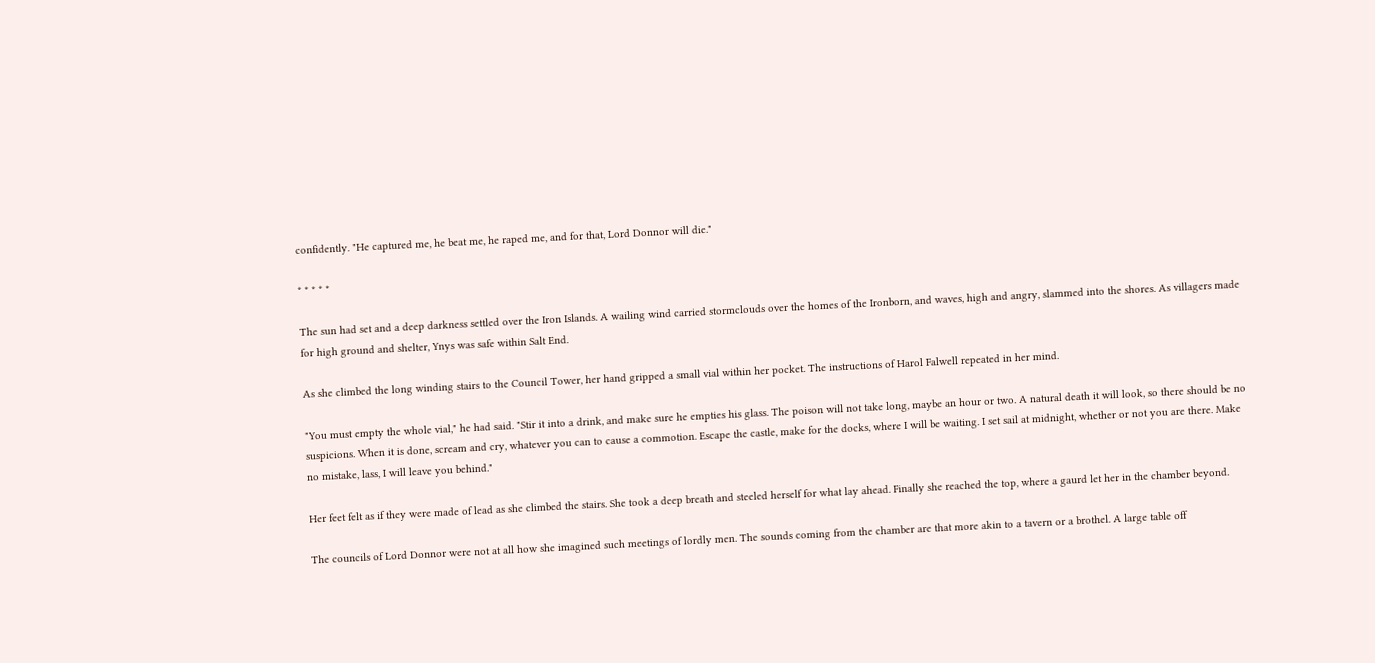confidently. "He captured me, he beat me, he raped me, and for that, Lord Donnor will die."

* * * * *

The sun had set and a deep darkness settled over the Iron Islands. A wailing wind carried stormclouds over the homes of the Ironborn, and waves, high and angry, slammed into the shores. As villagers made for high ground and shelter, Ynys was safe within Salt End.

As she climbed the long winding stairs to the Council Tower, her hand gripped a small vial within her pocket. The instructions of Harol Falwell repeated in her mind.

"You must empty the whole vial," he had said. "Stir it into a drink, and make sure he empties his glass. The poison will not take long, maybe an hour or two. A natural death it will look, so there should be no suspicions. When it is done, scream and cry, whatever you can to cause a commotion. Escape the castle, make for the docks, where I will be waiting. I set sail at midnight, whether or not you are there. Make no mistake, lass, I will leave you behind."

Her feet felt as if they were made of lead as she climbed the stairs. She took a deep breath and steeled herself for what lay ahead. Finally she reached the top, where a gaurd let her in the chamber beyond.

The councils of Lord Donnor were not at all how she imagined such meetings of lordly men. The sounds coming from the chamber are that more akin to a tavern or a brothel. A large table off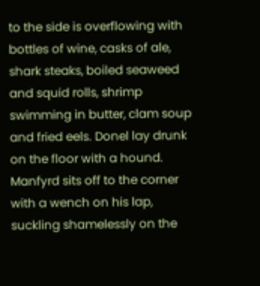to the side is overflowing with bottles of wine, casks of ale, shark steaks, boiled seaweed and squid rolls, shrimp swimming in butter, clam soup and fried eels. Donel lay drunk on the floor with a hound. Manfyrd sits off to the corner with a wench on his lap, suckling shamelessly on the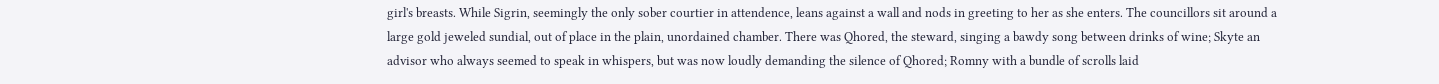girl's breasts. While Sigrin, seemingly the only sober courtier in attendence, leans against a wall and nods in greeting to her as she enters. The councillors sit around a large gold jeweled sundial, out of place in the plain, unordained chamber. There was Qhored, the steward, singing a bawdy song between drinks of wine; Skyte an advisor who always seemed to speak in whispers, but was now loudly demanding the silence of Qhored; Romny with a bundle of scrolls laid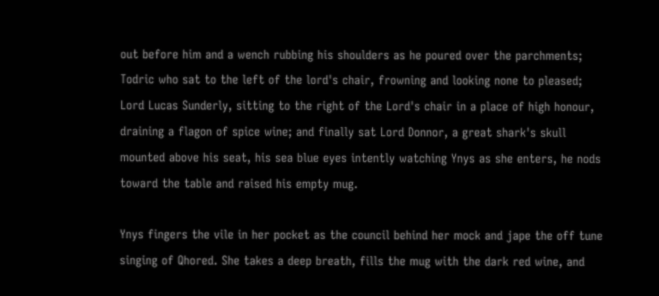out before him and a wench rubbing his shoulders as he poured over the parchments; Todric who sat to the left of the lord's chair, frowning and looking none to pleased; Lord Lucas Sunderly, sitting to the right of the Lord's chair in a place of high honour, draining a flagon of spice wine; and finally sat Lord Donnor, a great shark's skull mounted above his seat, his sea blue eyes intently watching Ynys as she enters, he nods toward the table and raised his empty mug.

Ynys fingers the vile in her pocket as the council behind her mock and jape the off tune singing of Qhored. She takes a deep breath, fills the mug with the dark red wine, and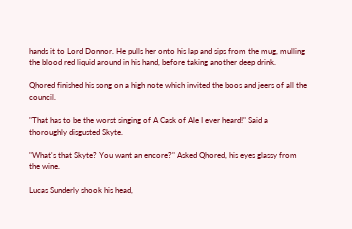hands it to Lord Donnor. He pulls her onto his lap and sips from the mug, mulling the blood red liquid around in his hand, before taking another deep drink.

Qhored finished his song on a high note which invited the boos and jeers of all the council.

"That has to be the worst singing of A Cask of Ale I ever heard!" Said a thoroughly disgusted Skyte.

"What's that Skyte? You want an encore?" Asked Qhored, his eyes glassy from the wine.

Lucas Sunderly shook his head,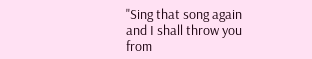"Sing that song again and I shall throw you from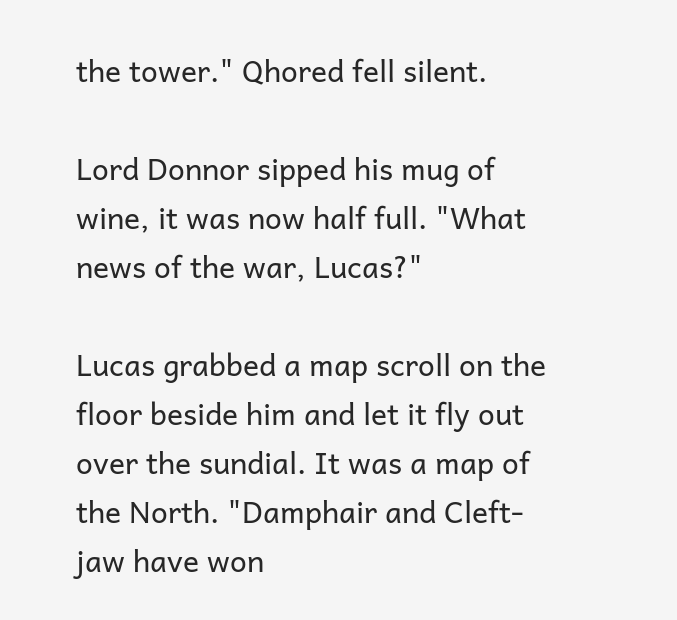the tower." Qhored fell silent.

Lord Donnor sipped his mug of wine, it was now half full. "What news of the war, Lucas?"

Lucas grabbed a map scroll on the floor beside him and let it fly out over the sundial. It was a map of the North. "Damphair and Cleft-jaw have won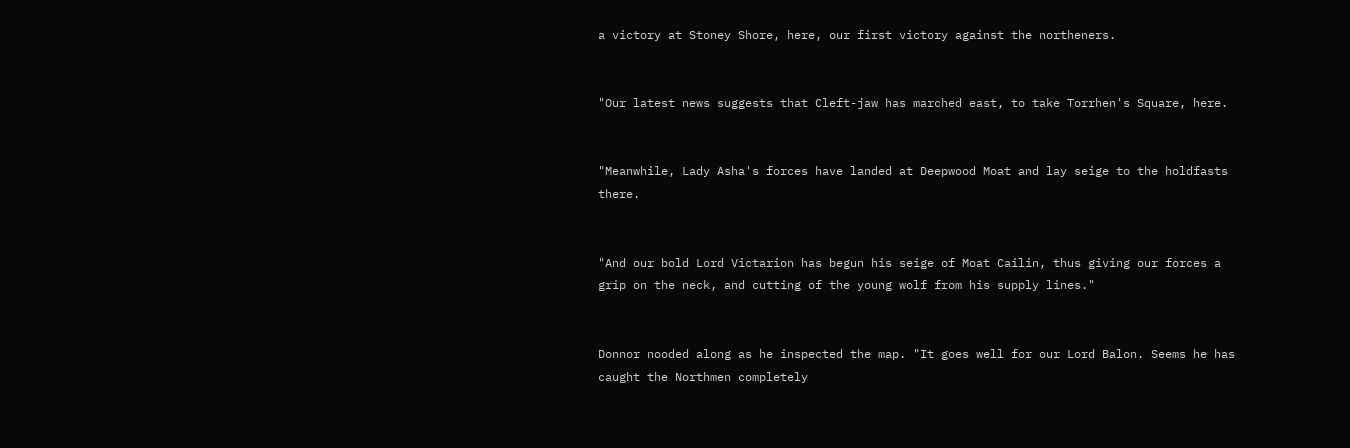a victory at Stoney Shore, here, our first victory against the northeners.


"Our latest news suggests that Cleft-jaw has marched east, to take Torrhen's Square, here.


"Meanwhile, Lady Asha's forces have landed at Deepwood Moat and lay seige to the holdfasts there.


"And our bold Lord Victarion has begun his seige of Moat Cailin, thus giving our forces a grip on the neck, and cutting of the young wolf from his supply lines."


Donnor nooded along as he inspected the map. "It goes well for our Lord Balon. Seems he has caught the Northmen completely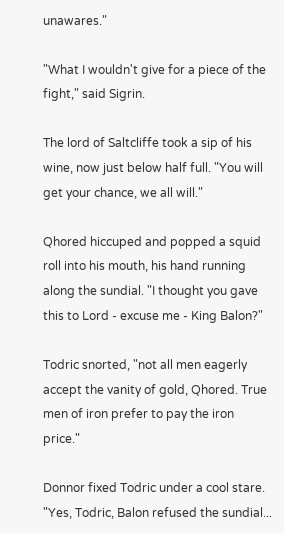unawares."

"What I wouldn't give for a piece of the fight," said Sigrin.

The lord of Saltcliffe took a sip of his wine, now just below half full. "You will get your chance, we all will."

Qhored hiccuped and popped a squid roll into his mouth, his hand running along the sundial. "I thought you gave this to Lord - excuse me - King Balon?"

Todric snorted, "not all men eagerly accept the vanity of gold, Qhored. True men of iron prefer to pay the iron price."

Donnor fixed Todric under a cool stare. "Yes, Todric, Balon refused the sundial...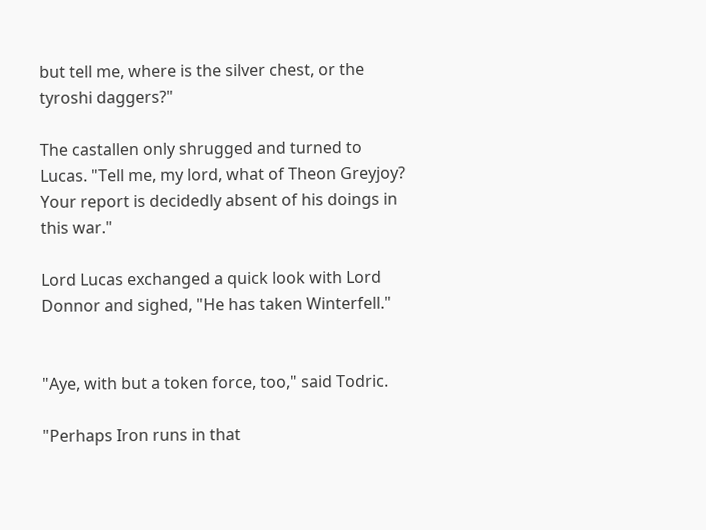but tell me, where is the silver chest, or the tyroshi daggers?"

The castallen only shrugged and turned to Lucas. "Tell me, my lord, what of Theon Greyjoy? Your report is decidedly absent of his doings in this war."

Lord Lucas exchanged a quick look with Lord Donnor and sighed, "He has taken Winterfell."


"Aye, with but a token force, too," said Todric.

"Perhaps Iron runs in that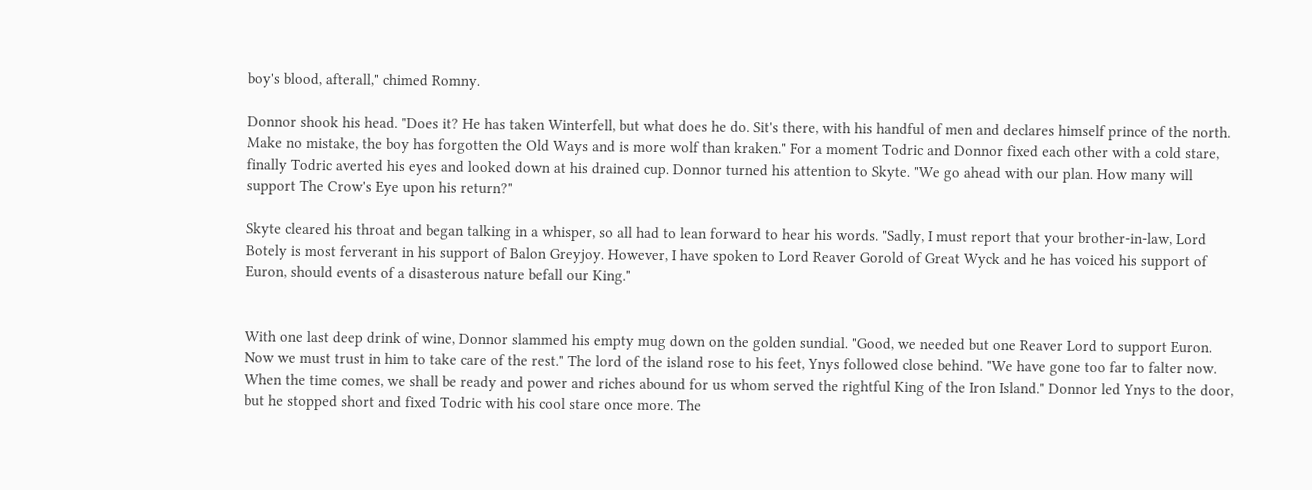boy's blood, afterall," chimed Romny.

Donnor shook his head. "Does it? He has taken Winterfell, but what does he do. Sit's there, with his handful of men and declares himself prince of the north. Make no mistake, the boy has forgotten the Old Ways and is more wolf than kraken." For a moment Todric and Donnor fixed each other with a cold stare, finally Todric averted his eyes and looked down at his drained cup. Donnor turned his attention to Skyte. "We go ahead with our plan. How many will support The Crow's Eye upon his return?"

Skyte cleared his throat and began talking in a whisper, so all had to lean forward to hear his words. "Sadly, I must report that your brother-in-law, Lord Botely is most ferverant in his support of Balon Greyjoy. However, I have spoken to Lord Reaver Gorold of Great Wyck and he has voiced his support of Euron, should events of a disasterous nature befall our King."


With one last deep drink of wine, Donnor slammed his empty mug down on the golden sundial. "Good, we needed but one Reaver Lord to support Euron. Now we must trust in him to take care of the rest." The lord of the island rose to his feet, Ynys followed close behind. "We have gone too far to falter now. When the time comes, we shall be ready and power and riches abound for us whom served the rightful King of the Iron Island." Donnor led Ynys to the door, but he stopped short and fixed Todric with his cool stare once more. The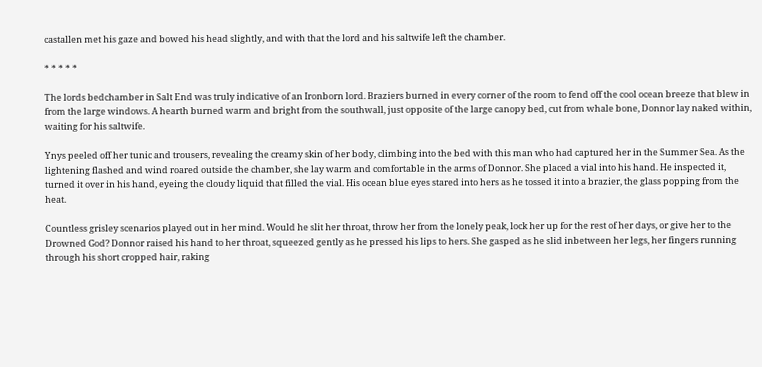castallen met his gaze and bowed his head slightly, and with that the lord and his saltwife left the chamber.

* * * * *

The lords bedchamber in Salt End was truly indicative of an Ironborn lord. Braziers burned in every corner of the room to fend off the cool ocean breeze that blew in from the large windows. A hearth burned warm and bright from the southwall, just opposite of the large canopy bed, cut from whale bone, Donnor lay naked within, waiting for his saltwife.

Ynys peeled off her tunic and trousers, revealing the creamy skin of her body, climbing into the bed with this man who had captured her in the Summer Sea. As the lightening flashed and wind roared outside the chamber, she lay warm and comfortable in the arms of Donnor. She placed a vial into his hand. He inspected it, turned it over in his hand, eyeing the cloudy liquid that filled the vial. His ocean blue eyes stared into hers as he tossed it into a brazier, the glass popping from the heat.

Countless grisley scenarios played out in her mind. Would he slit her throat, throw her from the lonely peak, lock her up for the rest of her days, or give her to the Drowned God? Donnor raised his hand to her throat, squeezed gently as he pressed his lips to hers. She gasped as he slid inbetween her legs, her fingers running through his short cropped hair, raking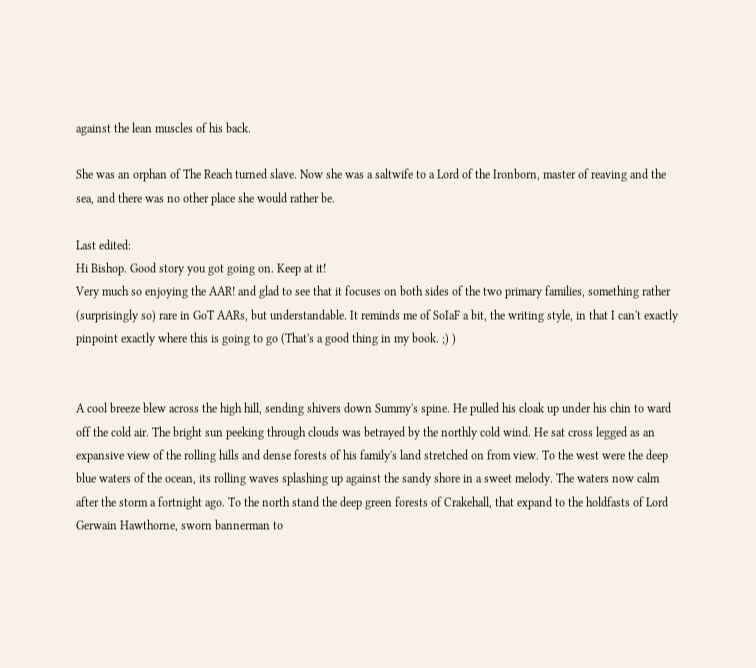against the lean muscles of his back.

She was an orphan of The Reach turned slave. Now she was a saltwife to a Lord of the Ironborn, master of reaving and the sea, and there was no other place she would rather be.

Last edited:
Hi Bishop. Good story you got going on. Keep at it!
Very much so enjoying the AAR! and glad to see that it focuses on both sides of the two primary families, something rather (surprisingly so) rare in GoT AARs, but understandable. It reminds me of SoIaF a bit, the writing style, in that I can't exactly pinpoint exactly where this is going to go (That's a good thing in my book. ;) )


A cool breeze blew across the high hill, sending shivers down Summy's spine. He pulled his cloak up under his chin to ward off the cold air. The bright sun peeking through clouds was betrayed by the northly cold wind. He sat cross legged as an expansive view of the rolling hills and dense forests of his family's land stretched on from view. To the west were the deep blue waters of the ocean, its rolling waves splashing up against the sandy shore in a sweet melody. The waters now calm after the storm a fortnight ago. To the north stand the deep green forests of Crakehall, that expand to the holdfasts of Lord Gerwain Hawthorne, sworn bannerman to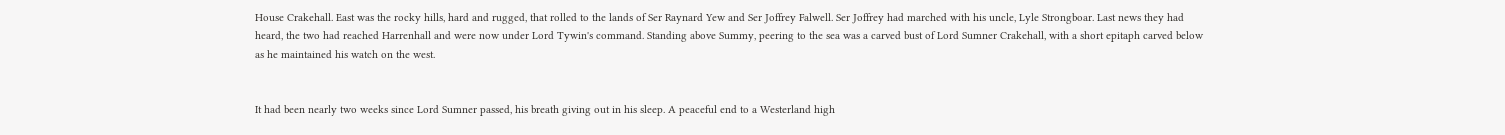House Crakehall. East was the rocky hills, hard and rugged, that rolled to the lands of Ser Raynard Yew and Ser Joffrey Falwell. Ser Joffrey had marched with his uncle, Lyle Strongboar. Last news they had heard, the two had reached Harrenhall and were now under Lord Tywin's command. Standing above Summy, peering to the sea was a carved bust of Lord Sumner Crakehall, with a short epitaph carved below as he maintained his watch on the west.


It had been nearly two weeks since Lord Sumner passed, his breath giving out in his sleep. A peaceful end to a Westerland high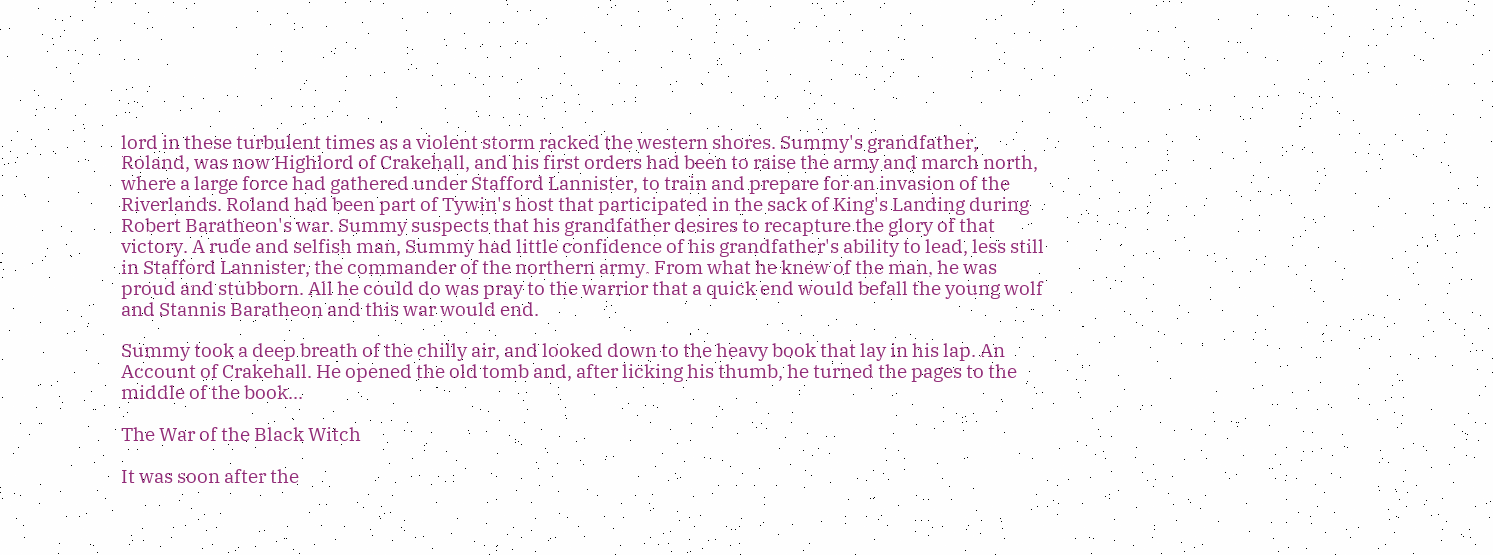lord in these turbulent times as a violent storm racked the western shores. Summy's grandfather, Roland, was now Highlord of Crakehall, and his first orders had been to raise the army and march north, where a large force had gathered under Stafford Lannister, to train and prepare for an invasion of the Riverlands. Roland had been part of Tywin's host that participated in the sack of King's Landing during Robert Baratheon's war. Summy suspects that his grandfather desires to recapture the glory of that victory. A rude and selfish man, Summy had little confidence of his grandfather's ability to lead, less still in Stafford Lannister, the commander of the northern army. From what he knew of the man, he was proud and stubborn. All he could do was pray to the warrior that a quick end would befall the young wolf and Stannis Baratheon and this war would end.

Summy took a deep breath of the chilly air, and looked down to the heavy book that lay in his lap. An Account of Crakehall. He opened the old tomb and, after licking his thumb, he turned the pages to the middle of the book...

The War of the Black Witch

It was soon after the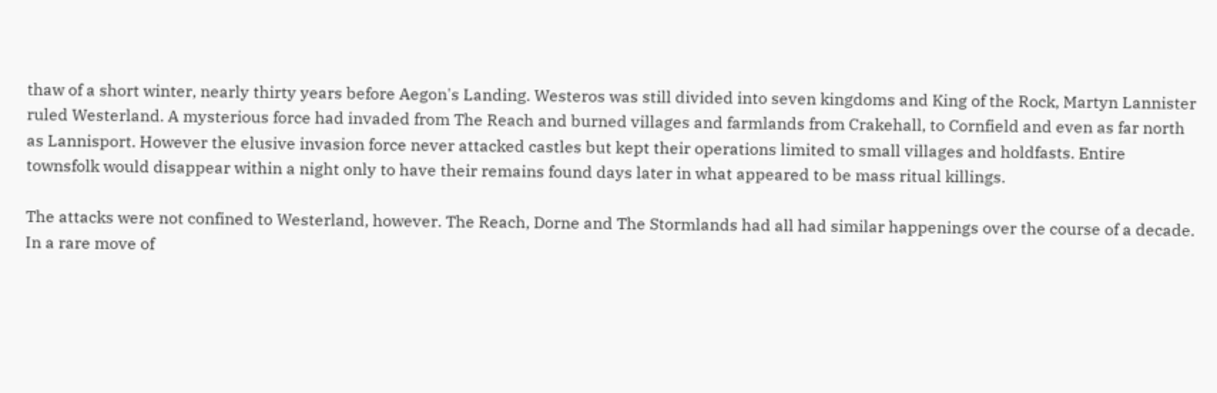thaw of a short winter, nearly thirty years before Aegon's Landing. Westeros was still divided into seven kingdoms and King of the Rock, Martyn Lannister ruled Westerland. A mysterious force had invaded from The Reach and burned villages and farmlands from Crakehall, to Cornfield and even as far north as Lannisport. However the elusive invasion force never attacked castles but kept their operations limited to small villages and holdfasts. Entire townsfolk would disappear within a night only to have their remains found days later in what appeared to be mass ritual killings.

The attacks were not confined to Westerland, however. The Reach, Dorne and The Stormlands had all had similar happenings over the course of a decade. In a rare move of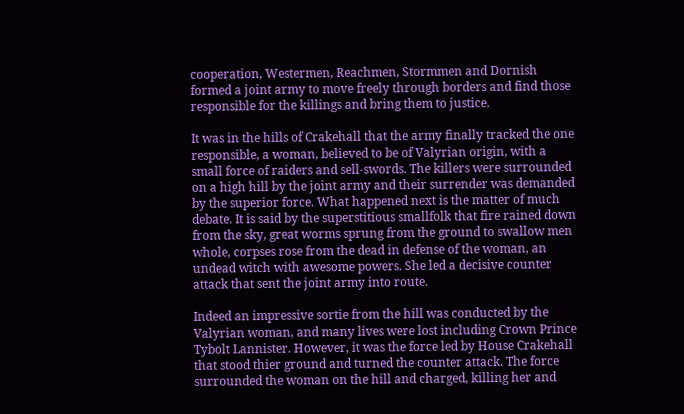cooperation, Westermen, Reachmen, Stormmen and Dornish formed a joint army to move freely through borders and find those responsible for the killings and bring them to justice.

It was in the hills of Crakehall that the army finally tracked the one responsible, a woman, believed to be of Valyrian origin, with a small force of raiders and sell-swords. The killers were surrounded on a high hill by the joint army and their surrender was demanded by the superior force. What happened next is the matter of much debate. It is said by the superstitious smallfolk that fire rained down from the sky, great worms sprung from the ground to swallow men whole, corpses rose from the dead in defense of the woman, an undead witch with awesome powers. She led a decisive counter attack that sent the joint army into route.

Indeed an impressive sortie from the hill was conducted by the Valyrian woman, and many lives were lost including Crown Prince Tybolt Lannister. However, it was the force led by House Crakehall that stood thier ground and turned the counter attack. The force surrounded the woman on the hill and charged, killing her and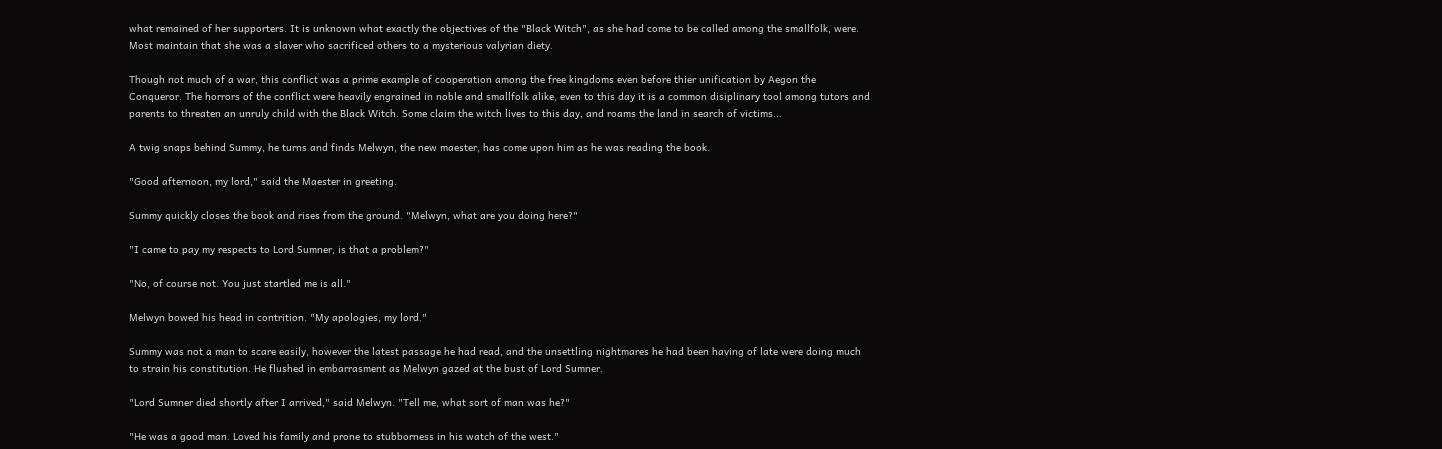what remained of her supporters. It is unknown what exactly the objectives of the "Black Witch", as she had come to be called among the smallfolk, were. Most maintain that she was a slaver who sacrificed others to a mysterious valyrian diety.

Though not much of a war, this conflict was a prime example of cooperation among the free kingdoms even before thier unification by Aegon the Conqueror. The horrors of the conflict were heavily engrained in noble and smallfolk alike, even to this day it is a common disiplinary tool among tutors and parents to threaten an unruly child with the Black Witch. Some claim the witch lives to this day, and roams the land in search of victims...

A twig snaps behind Summy, he turns and finds Melwyn, the new maester, has come upon him as he was reading the book.

"Good afternoon, my lord," said the Maester in greeting.

Summy quickly closes the book and rises from the ground. "Melwyn, what are you doing here?"

"I came to pay my respects to Lord Sumner, is that a problem?"

"No, of course not. You just startled me is all."

Melwyn bowed his head in contrition. "My apologies, my lord."

Summy was not a man to scare easily, however the latest passage he had read, and the unsettling nightmares he had been having of late were doing much to strain his constitution. He flushed in embarrasment as Melwyn gazed at the bust of Lord Sumner.

"Lord Sumner died shortly after I arrived," said Melwyn. "Tell me, what sort of man was he?"

"He was a good man. Loved his family and prone to stubborness in his watch of the west."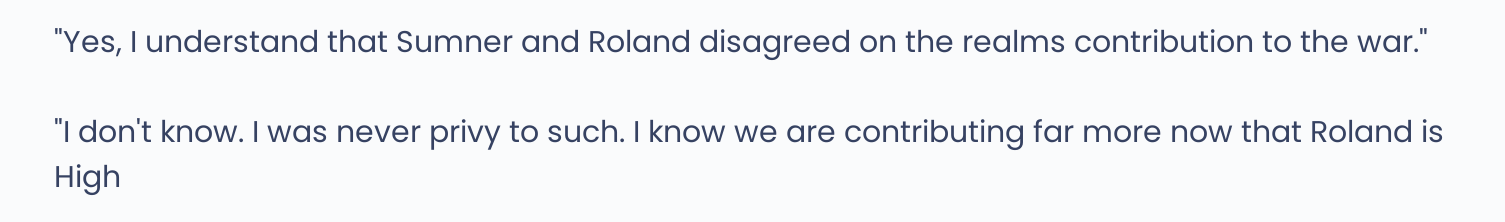"Yes, I understand that Sumner and Roland disagreed on the realms contribution to the war."

"I don't know. I was never privy to such. I know we are contributing far more now that Roland is High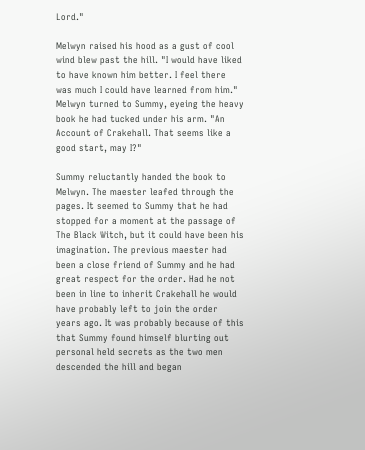Lord."

Melwyn raised his hood as a gust of cool wind blew past the hill. "I would have liked to have known him better. I feel there was much I could have learned from him." Melwyn turned to Summy, eyeing the heavy book he had tucked under his arm. "An Account of Crakehall. That seems like a good start, may I?"

Summy reluctantly handed the book to Melwyn. The maester leafed through the pages. It seemed to Summy that he had stopped for a moment at the passage of The Black Witch, but it could have been his imagination. The previous maester had been a close friend of Summy and he had great respect for the order. Had he not been in line to inherit Crakehall he would have probably left to join the order years ago. It was probably because of this that Summy found himself blurting out personal held secrets as the two men descended the hill and began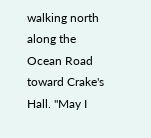walking north along the Ocean Road toward Crake's Hall. "May I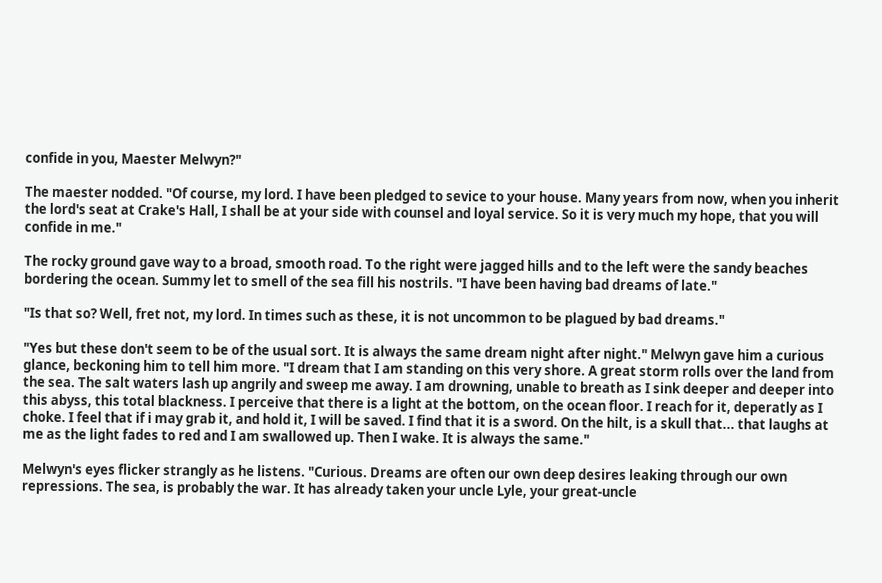confide in you, Maester Melwyn?"

The maester nodded. "Of course, my lord. I have been pledged to sevice to your house. Many years from now, when you inherit the lord's seat at Crake's Hall, I shall be at your side with counsel and loyal service. So it is very much my hope, that you will confide in me."

The rocky ground gave way to a broad, smooth road. To the right were jagged hills and to the left were the sandy beaches bordering the ocean. Summy let to smell of the sea fill his nostrils. "I have been having bad dreams of late."

"Is that so? Well, fret not, my lord. In times such as these, it is not uncommon to be plagued by bad dreams."

"Yes but these don't seem to be of the usual sort. It is always the same dream night after night." Melwyn gave him a curious glance, beckoning him to tell him more. "I dream that I am standing on this very shore. A great storm rolls over the land from the sea. The salt waters lash up angrily and sweep me away. I am drowning, unable to breath as I sink deeper and deeper into this abyss, this total blackness. I perceive that there is a light at the bottom, on the ocean floor. I reach for it, deperatly as I choke. I feel that if i may grab it, and hold it, I will be saved. I find that it is a sword. On the hilt, is a skull that... that laughs at me as the light fades to red and I am swallowed up. Then I wake. It is always the same."

Melwyn's eyes flicker strangly as he listens. "Curious. Dreams are often our own deep desires leaking through our own repressions. The sea, is probably the war. It has already taken your uncle Lyle, your great-uncle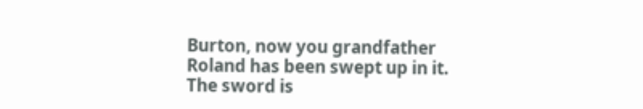Burton, now you grandfather Roland has been swept up in it. The sword is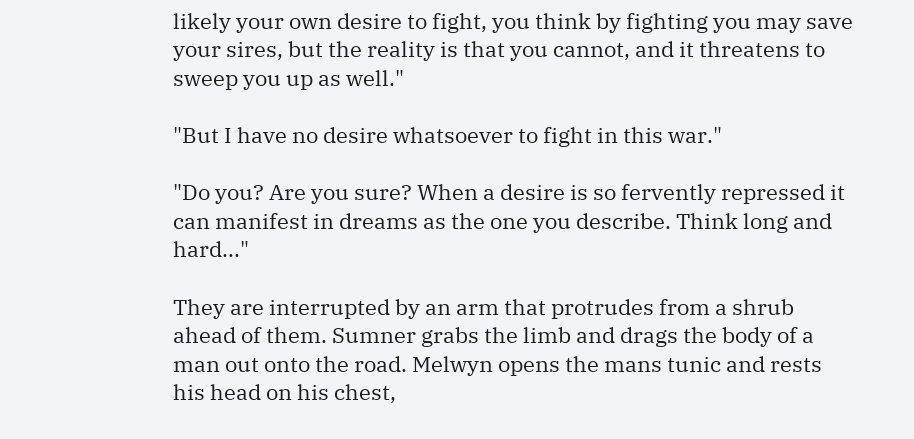likely your own desire to fight, you think by fighting you may save your sires, but the reality is that you cannot, and it threatens to sweep you up as well."

"But I have no desire whatsoever to fight in this war."

"Do you? Are you sure? When a desire is so fervently repressed it can manifest in dreams as the one you describe. Think long and hard..."

They are interrupted by an arm that protrudes from a shrub ahead of them. Sumner grabs the limb and drags the body of a man out onto the road. Melwyn opens the mans tunic and rests his head on his chest,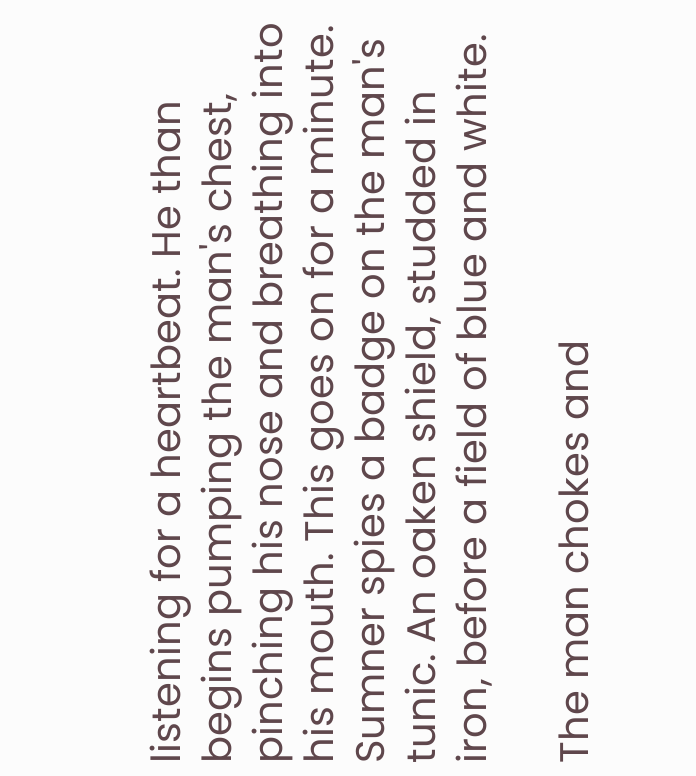listening for a heartbeat. He than begins pumping the man's chest, pinching his nose and breathing into his mouth. This goes on for a minute. Sumner spies a badge on the man's tunic. An oaken shield, studded in iron, before a field of blue and white.

The man chokes and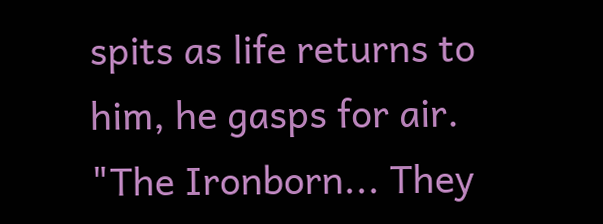spits as life returns to him, he gasps for air. "The Ironborn... They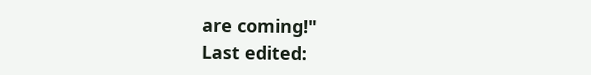are coming!"
Last edited: